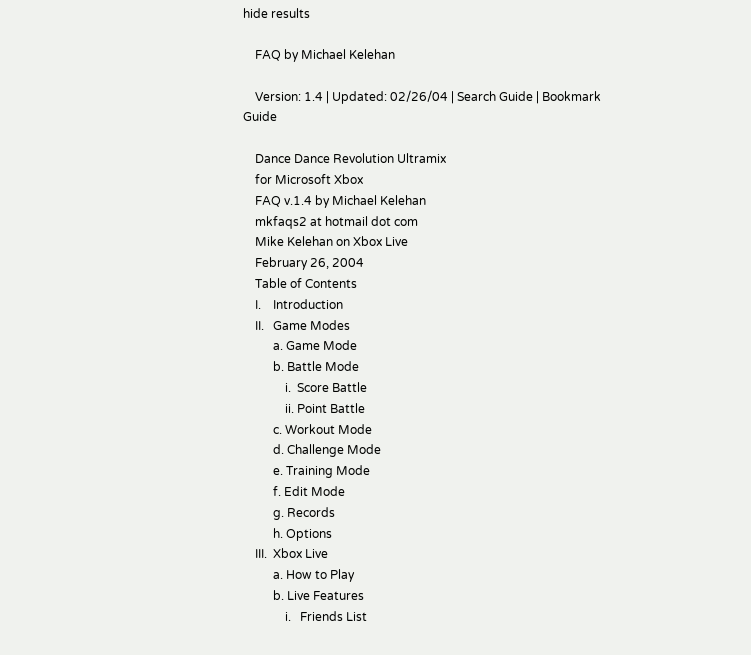hide results

    FAQ by Michael Kelehan

    Version: 1.4 | Updated: 02/26/04 | Search Guide | Bookmark Guide

    Dance Dance Revolution Ultramix
    for Microsoft Xbox
    FAQ v.1.4 by Michael Kelehan
    mkfaqs2 at hotmail dot com
    Mike Kelehan on Xbox Live
    February 26, 2004
    Table of Contents
    I.    Introduction
    II.   Game Modes
          a. Game Mode
          b. Battle Mode
              i.  Score Battle
              ii. Point Battle
          c. Workout Mode
          d. Challenge Mode
          e. Training Mode
          f. Edit Mode
          g. Records
          h. Options
    III.  Xbox Live
          a. How to Play
          b. Live Features
              i.   Friends List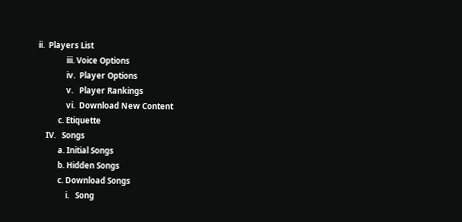ii.  Players List
              iii. Voice Options
              iv.  Player Options
              v.   Player Rankings
              vi.  Download New Content
          c. Etiquette
    IV.   Songs
          a. Initial Songs
          b. Hidden Songs
          c. Download Songs
              i.   Song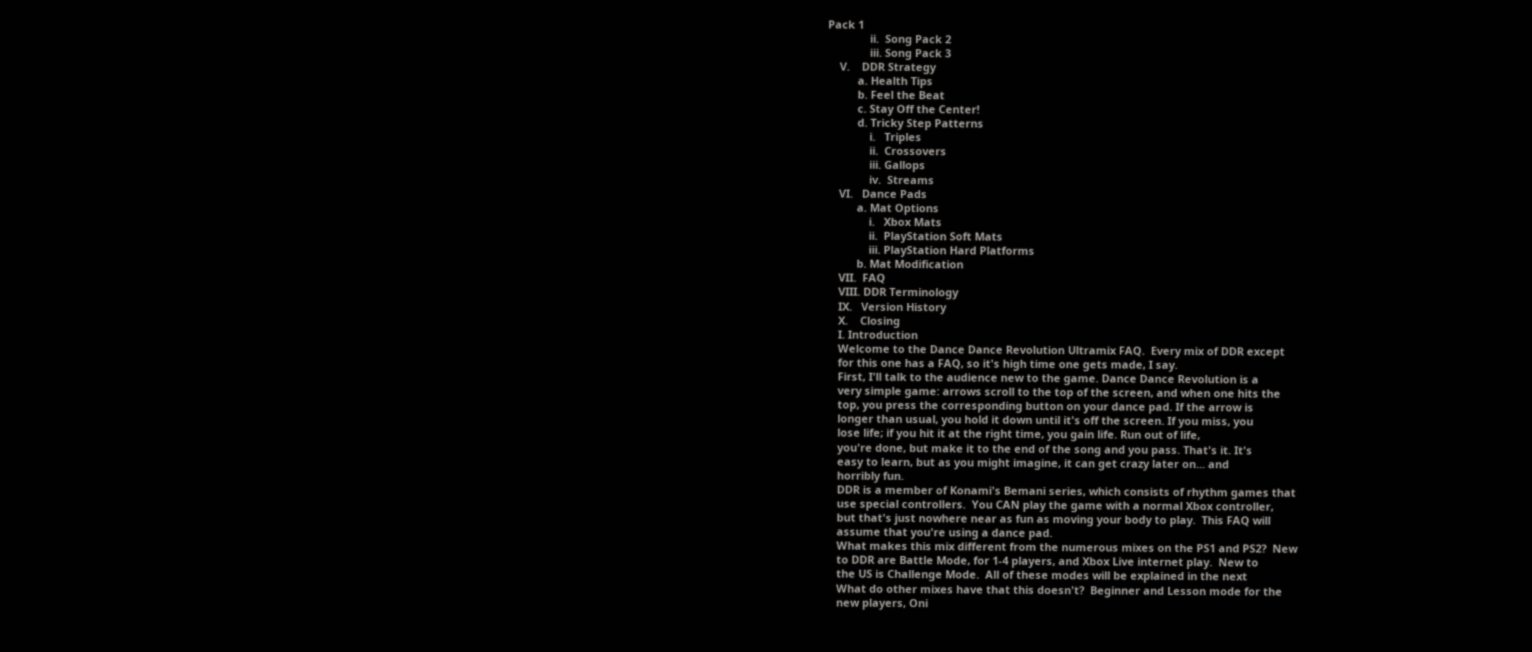Pack 1
              ii.  Song Pack 2
              iii. Song Pack 3
    V.    DDR Strategy
          a. Health Tips
          b. Feel the Beat
          c. Stay Off the Center!
          d. Tricky Step Patterns
              i.   Triples
              ii.  Crossovers
              iii. Gallops
              iv.  Streams
    VI.   Dance Pads
          a. Mat Options
              i.   Xbox Mats
              ii.  PlayStation Soft Mats
              iii. PlayStation Hard Platforms
          b. Mat Modification
    VII.  FAQ
    VIII. DDR Terminology
    IX.   Version History
    X.    Closing
    I. Introduction
    Welcome to the Dance Dance Revolution Ultramix FAQ.  Every mix of DDR except
    for this one has a FAQ, so it's high time one gets made, I say.
    First, I'll talk to the audience new to the game. Dance Dance Revolution is a
    very simple game: arrows scroll to the top of the screen, and when one hits the
    top, you press the corresponding button on your dance pad. If the arrow is
    longer than usual, you hold it down until it's off the screen. If you miss, you
    lose life; if you hit it at the right time, you gain life. Run out of life,
    you're done, but make it to the end of the song and you pass. That's it. It's
    easy to learn, but as you might imagine, it can get crazy later on... and
    horribly fun.
    DDR is a member of Konami's Bemani series, which consists of rhythm games that
    use special controllers.  You CAN play the game with a normal Xbox controller,
    but that's just nowhere near as fun as moving your body to play.  This FAQ will
    assume that you're using a dance pad.
    What makes this mix different from the numerous mixes on the PS1 and PS2?  New
    to DDR are Battle Mode, for 1-4 players, and Xbox Live internet play.  New to
    the US is Challenge Mode.  All of these modes will be explained in the next
    What do other mixes have that this doesn't?  Beginner and Lesson mode for the
    new players, Oni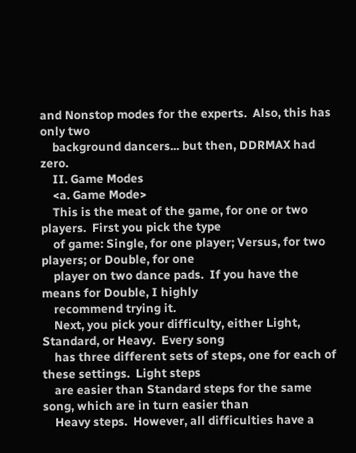and Nonstop modes for the experts.  Also, this has only two
    background dancers... but then, DDRMAX had zero.
    II. Game Modes
    <a. Game Mode>
    This is the meat of the game, for one or two players.  First you pick the type
    of game: Single, for one player; Versus, for two players; or Double, for one
    player on two dance pads.  If you have the means for Double, I highly
    recommend trying it.
    Next, you pick your difficulty, either Light, Standard, or Heavy.  Every song
    has three different sets of steps, one for each of these settings.  Light steps
    are easier than Standard steps for the same song, which are in turn easier than
    Heavy steps.  However, all difficulties have a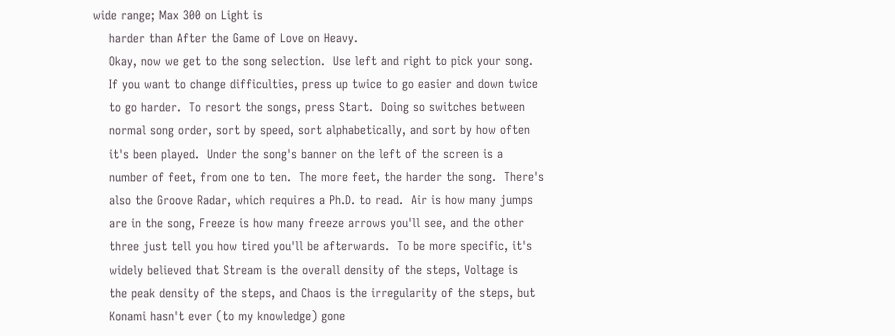wide range; Max 300 on Light is
    harder than After the Game of Love on Heavy.
    Okay, now we get to the song selection.  Use left and right to pick your song.
    If you want to change difficulties, press up twice to go easier and down twice
    to go harder.  To resort the songs, press Start.  Doing so switches between
    normal song order, sort by speed, sort alphabetically, and sort by how often
    it's been played.  Under the song's banner on the left of the screen is a
    number of feet, from one to ten.  The more feet, the harder the song.  There's
    also the Groove Radar, which requires a Ph.D. to read.  Air is how many jumps
    are in the song, Freeze is how many freeze arrows you'll see, and the other
    three just tell you how tired you'll be afterwards.  To be more specific, it's
    widely believed that Stream is the overall density of the steps, Voltage is
    the peak density of the steps, and Chaos is the irregularity of the steps, but
    Konami hasn't ever (to my knowledge) gone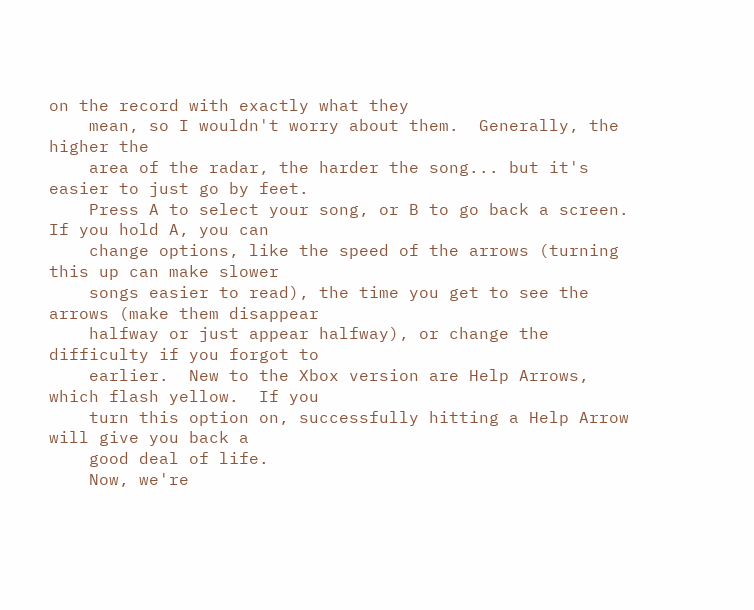on the record with exactly what they
    mean, so I wouldn't worry about them.  Generally, the higher the
    area of the radar, the harder the song... but it's easier to just go by feet.
    Press A to select your song, or B to go back a screen.  If you hold A, you can
    change options, like the speed of the arrows (turning this up can make slower
    songs easier to read), the time you get to see the arrows (make them disappear
    halfway or just appear halfway), or change the difficulty if you forgot to
    earlier.  New to the Xbox version are Help Arrows, which flash yellow.  If you
    turn this option on, successfully hitting a Help Arrow will give you back a
    good deal of life.
    Now, we're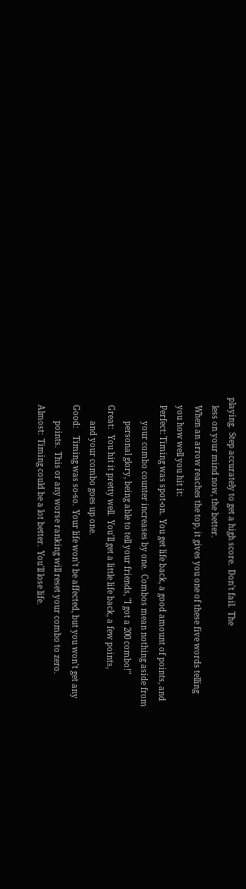playing.  Step accurately to get a high score.  Don't fail.  The
    less on your mind now, the better.
    When an arrow reaches the top, it gives you one of these five words telling
    you how well you hit it:
    Perfect: Timing was spot-on.  You get life back, a good amount of points, and
            your combo counter increases by one.  Combos mean nothing aside from
            personal glory, being able to tell your friends, "I got a 200 combo!"
    Great:   You hit it pretty well.  You'll get a little life back, a few points,
            and your combo goes up one.
    Good:    Timing was so-so.  Your life won't be affected, but you won't get any
            points.  This or any worse ranking will reset your combo to zero.
    Almost:  Timing could be a lot better.  You'll lose life.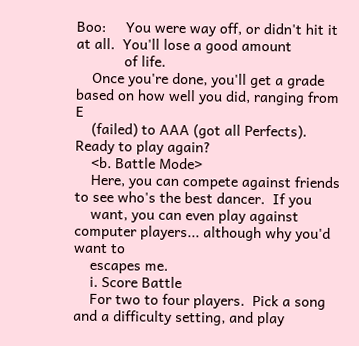Boo:     You were way off, or didn't hit it at all.  You'll lose a good amount
            of life.
    Once you're done, you'll get a grade based on how well you did, ranging from E
    (failed) to AAA (got all Perfects).  Ready to play again?
    <b. Battle Mode>
    Here, you can compete against friends to see who's the best dancer.  If you
    want, you can even play against computer players... although why you'd want to
    escapes me.
    i. Score Battle
    For two to four players.  Pick a song and a difficulty setting, and play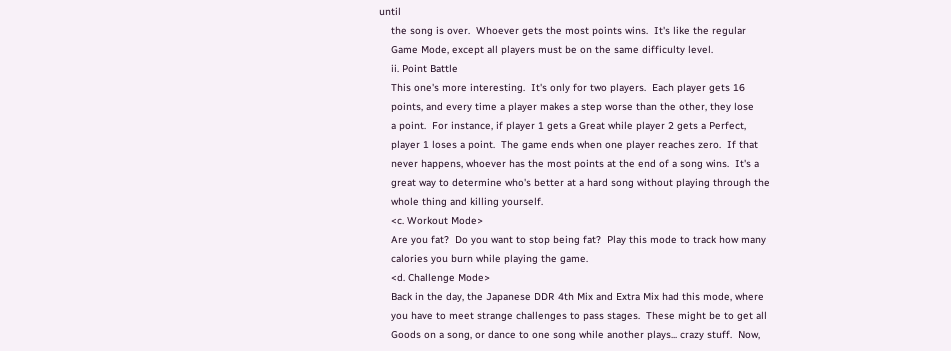until
    the song is over.  Whoever gets the most points wins.  It's like the regular
    Game Mode, except all players must be on the same difficulty level.
    ii. Point Battle
    This one's more interesting.  It's only for two players.  Each player gets 16
    points, and every time a player makes a step worse than the other, they lose
    a point.  For instance, if player 1 gets a Great while player 2 gets a Perfect,
    player 1 loses a point.  The game ends when one player reaches zero.  If that
    never happens, whoever has the most points at the end of a song wins.  It's a
    great way to determine who's better at a hard song without playing through the
    whole thing and killing yourself.
    <c. Workout Mode>
    Are you fat?  Do you want to stop being fat?  Play this mode to track how many
    calories you burn while playing the game.
    <d. Challenge Mode>
    Back in the day, the Japanese DDR 4th Mix and Extra Mix had this mode, where
    you have to meet strange challenges to pass stages.  These might be to get all
    Goods on a song, or dance to one song while another plays... crazy stuff.  Now,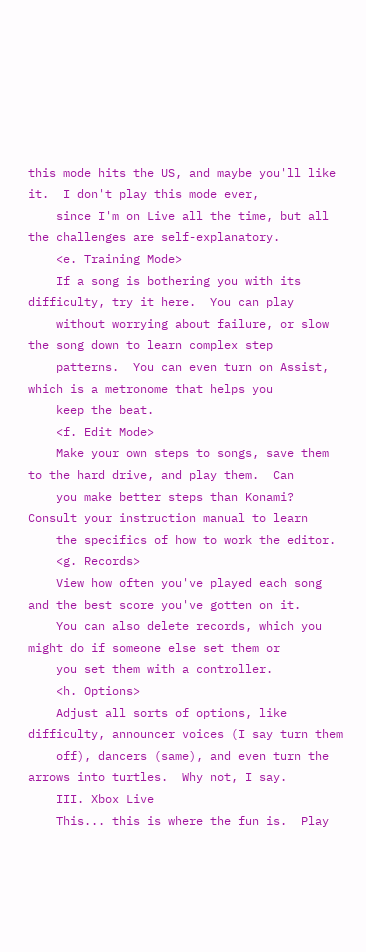this mode hits the US, and maybe you'll like it.  I don't play this mode ever,
    since I'm on Live all the time, but all the challenges are self-explanatory.
    <e. Training Mode>
    If a song is bothering you with its difficulty, try it here.  You can play
    without worrying about failure, or slow the song down to learn complex step
    patterns.  You can even turn on Assist, which is a metronome that helps you
    keep the beat.
    <f. Edit Mode>
    Make your own steps to songs, save them to the hard drive, and play them.  Can
    you make better steps than Konami?  Consult your instruction manual to learn
    the specifics of how to work the editor.
    <g. Records>
    View how often you've played each song and the best score you've gotten on it.
    You can also delete records, which you might do if someone else set them or
    you set them with a controller.
    <h. Options>
    Adjust all sorts of options, like difficulty, announcer voices (I say turn them
    off), dancers (same), and even turn the arrows into turtles.  Why not, I say.
    III. Xbox Live
    This... this is where the fun is.  Play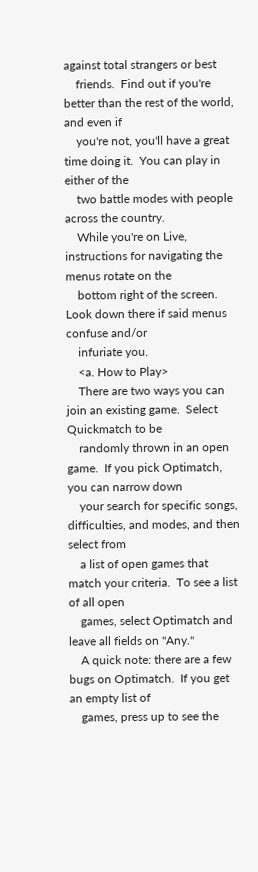against total strangers or best
    friends.  Find out if you're better than the rest of the world, and even if
    you're not, you'll have a great time doing it.  You can play in either of the
    two battle modes with people across the country.
    While you're on Live, instructions for navigating the menus rotate on the
    bottom right of the screen.  Look down there if said menus confuse and/or
    infuriate you.
    <a. How to Play>
    There are two ways you can join an existing game.  Select Quickmatch to be
    randomly thrown in an open game.  If you pick Optimatch, you can narrow down
    your search for specific songs, difficulties, and modes, and then select from
    a list of open games that match your criteria.  To see a list of all open
    games, select Optimatch and leave all fields on "Any."
    A quick note: there are a few bugs on Optimatch.  If you get an empty list of
    games, press up to see the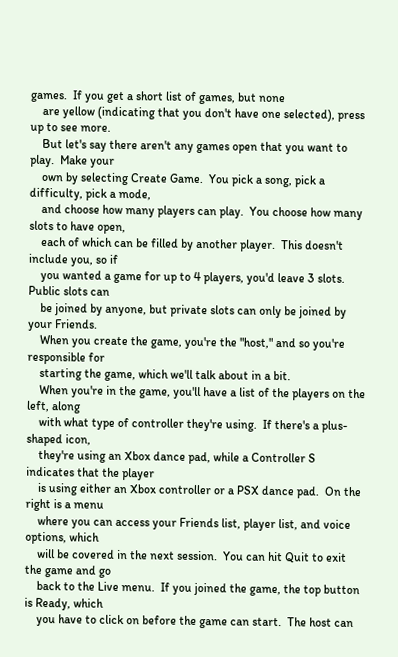games.  If you get a short list of games, but none
    are yellow (indicating that you don't have one selected), press up to see more.
    But let's say there aren't any games open that you want to play.  Make your
    own by selecting Create Game.  You pick a song, pick a difficulty, pick a mode,
    and choose how many players can play.  You choose how many slots to have open,
    each of which can be filled by another player.  This doesn't include you, so if
    you wanted a game for up to 4 players, you'd leave 3 slots.  Public slots can
    be joined by anyone, but private slots can only be joined by your Friends.
    When you create the game, you're the "host," and so you're responsible for
    starting the game, which we'll talk about in a bit.
    When you're in the game, you'll have a list of the players on the left, along
    with what type of controller they're using.  If there's a plus-shaped icon,
    they're using an Xbox dance pad, while a Controller S indicates that the player
    is using either an Xbox controller or a PSX dance pad.  On the right is a menu
    where you can access your Friends list, player list, and voice options, which
    will be covered in the next session.  You can hit Quit to exit the game and go
    back to the Live menu.  If you joined the game, the top button is Ready, which
    you have to click on before the game can start.  The host can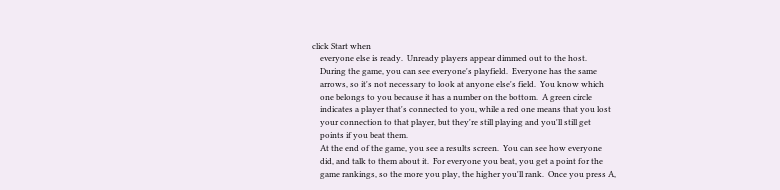click Start when
    everyone else is ready.  Unready players appear dimmed out to the host.
    During the game, you can see everyone's playfield.  Everyone has the same
    arrows, so it's not necessary to look at anyone else's field.  You know which
    one belongs to you because it has a number on the bottom.  A green circle
    indicates a player that's connected to you, while a red one means that you lost
    your connection to that player, but they're still playing and you'll still get
    points if you beat them.
    At the end of the game, you see a results screen.  You can see how everyone
    did, and talk to them about it.  For everyone you beat, you get a point for the
    game rankings, so the more you play, the higher you'll rank.  Once you press A,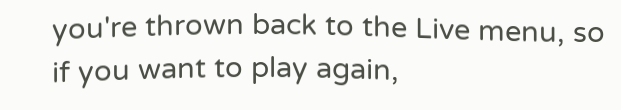you're thrown back to the Live menu, so if you want to play again,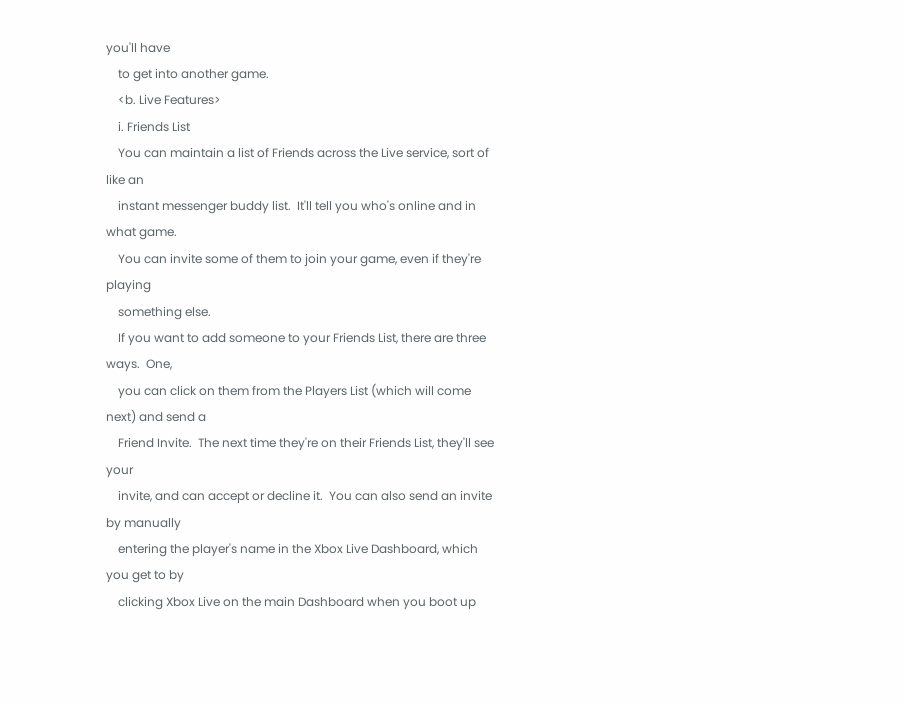you'll have
    to get into another game.
    <b. Live Features>
    i. Friends List
    You can maintain a list of Friends across the Live service, sort of like an
    instant messenger buddy list.  It'll tell you who's online and in what game.
    You can invite some of them to join your game, even if they're playing
    something else.
    If you want to add someone to your Friends List, there are three ways.  One,
    you can click on them from the Players List (which will come next) and send a
    Friend Invite.  The next time they're on their Friends List, they'll see your
    invite, and can accept or decline it.  You can also send an invite by manually
    entering the player's name in the Xbox Live Dashboard, which you get to by
    clicking Xbox Live on the main Dashboard when you boot up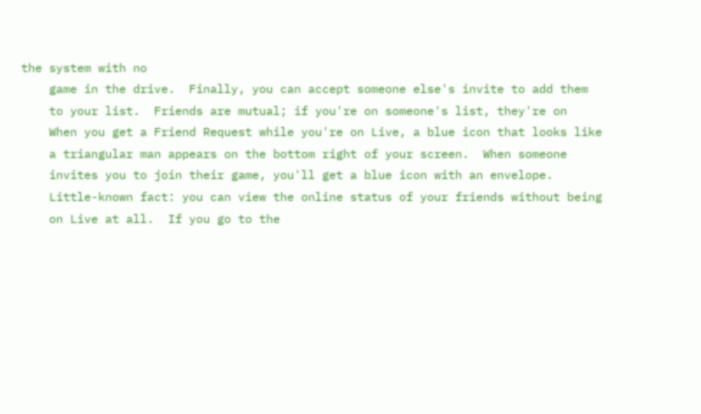the system with no
    game in the drive.  Finally, you can accept someone else's invite to add them
    to your list.  Friends are mutual; if you're on someone's list, they're on
    When you get a Friend Request while you're on Live, a blue icon that looks like
    a triangular man appears on the bottom right of your screen.  When someone
    invites you to join their game, you'll get a blue icon with an envelope.
    Little-known fact: you can view the online status of your friends without being
    on Live at all.  If you go to the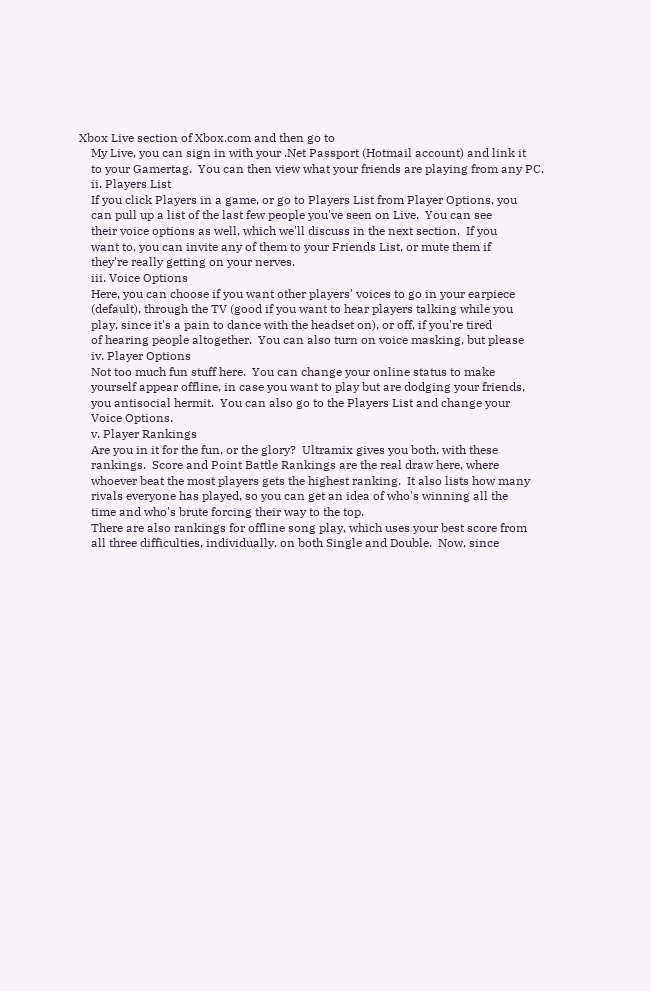Xbox Live section of Xbox.com and then go to
    My Live, you can sign in with your .Net Passport (Hotmail account) and link it
    to your Gamertag.  You can then view what your friends are playing from any PC.
    ii. Players List
    If you click Players in a game, or go to Players List from Player Options, you
    can pull up a list of the last few people you've seen on Live.  You can see
    their voice options as well, which we'll discuss in the next section.  If you
    want to, you can invite any of them to your Friends List, or mute them if
    they're really getting on your nerves.
    iii. Voice Options
    Here, you can choose if you want other players' voices to go in your earpiece
    (default), through the TV (good if you want to hear players talking while you
    play, since it's a pain to dance with the headset on), or off, if you're tired
    of hearing people altogether.  You can also turn on voice masking, but please
    iv. Player Options
    Not too much fun stuff here.  You can change your online status to make
    yourself appear offline, in case you want to play but are dodging your friends,
    you antisocial hermit.  You can also go to the Players List and change your
    Voice Options.
    v. Player Rankings
    Are you in it for the fun, or the glory?  Ultramix gives you both, with these
    rankings.  Score and Point Battle Rankings are the real draw here, where
    whoever beat the most players gets the highest ranking.  It also lists how many
    rivals everyone has played, so you can get an idea of who's winning all the
    time and who's brute forcing their way to the top.
    There are also rankings for offline song play, which uses your best score from
    all three difficulties, individually, on both Single and Double.  Now, since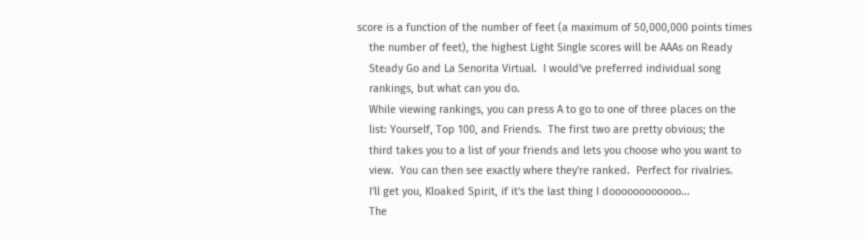score is a function of the number of feet (a maximum of 50,000,000 points times
    the number of feet), the highest Light Single scores will be AAAs on Ready
    Steady Go and La Senorita Virtual.  I would've preferred individual song
    rankings, but what can you do.
    While viewing rankings, you can press A to go to one of three places on the
    list: Yourself, Top 100, and Friends.  The first two are pretty obvious; the
    third takes you to a list of your friends and lets you choose who you want to
    view.  You can then see exactly where they're ranked.  Perfect for rivalries.
    I'll get you, Kloaked Spirit, if it's the last thing I doooooooooooo...
    The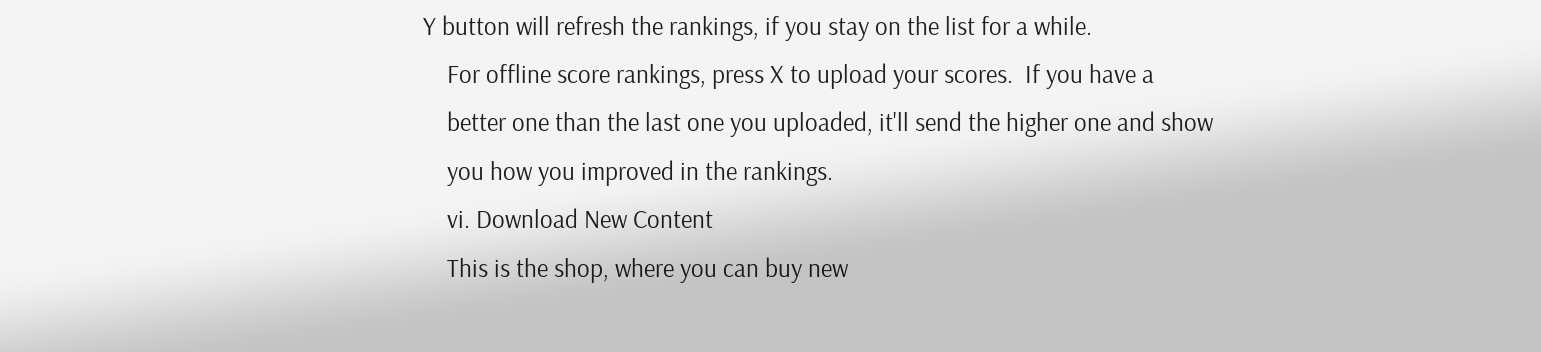Y button will refresh the rankings, if you stay on the list for a while.
    For offline score rankings, press X to upload your scores.  If you have a
    better one than the last one you uploaded, it'll send the higher one and show
    you how you improved in the rankings.
    vi. Download New Content
    This is the shop, where you can buy new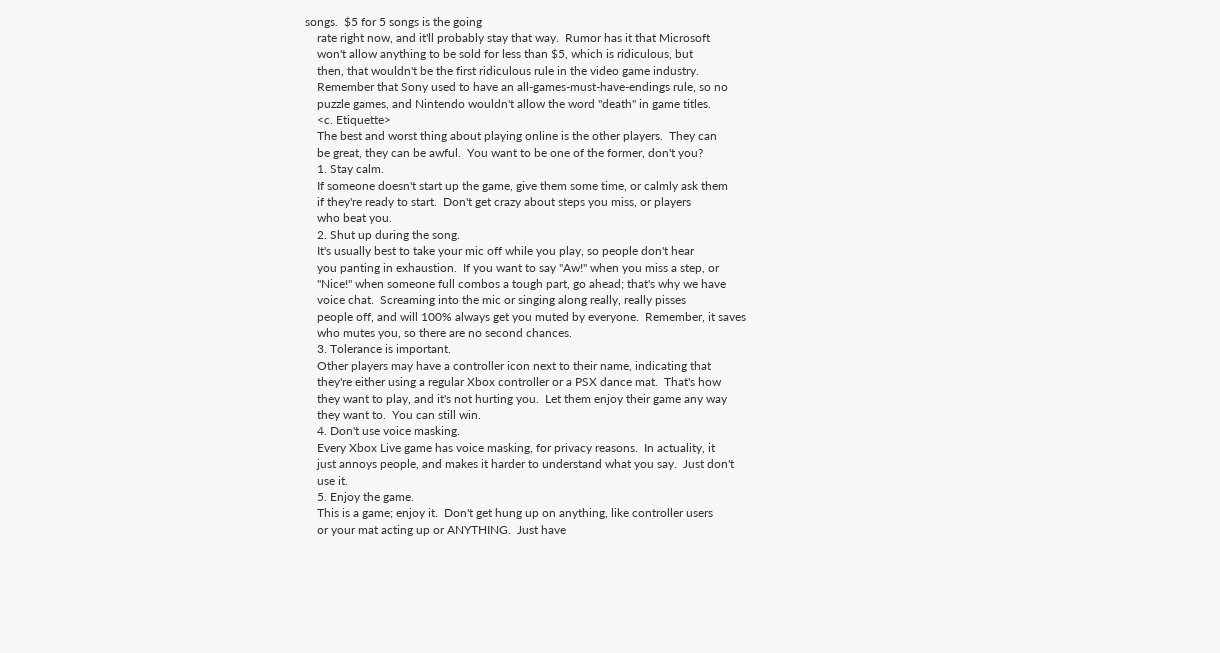songs.  $5 for 5 songs is the going
    rate right now, and it'll probably stay that way.  Rumor has it that Microsoft
    won't allow anything to be sold for less than $5, which is ridiculous, but
    then, that wouldn't be the first ridiculous rule in the video game industry.
    Remember that Sony used to have an all-games-must-have-endings rule, so no
    puzzle games, and Nintendo wouldn't allow the word "death" in game titles.
    <c. Etiquette>
    The best and worst thing about playing online is the other players.  They can
    be great, they can be awful.  You want to be one of the former, don't you?
    1. Stay calm.
    If someone doesn't start up the game, give them some time, or calmly ask them
    if they're ready to start.  Don't get crazy about steps you miss, or players
    who beat you.
    2. Shut up during the song.
    It's usually best to take your mic off while you play, so people don't hear
    you panting in exhaustion.  If you want to say "Aw!" when you miss a step, or
    "Nice!" when someone full combos a tough part, go ahead; that's why we have
    voice chat.  Screaming into the mic or singing along really, really pisses
    people off, and will 100% always get you muted by everyone.  Remember, it saves
    who mutes you, so there are no second chances.
    3. Tolerance is important.
    Other players may have a controller icon next to their name, indicating that
    they're either using a regular Xbox controller or a PSX dance mat.  That's how
    they want to play, and it's not hurting you.  Let them enjoy their game any way
    they want to.  You can still win.
    4. Don't use voice masking.
    Every Xbox Live game has voice masking, for privacy reasons.  In actuality, it
    just annoys people, and makes it harder to understand what you say.  Just don't
    use it.
    5. Enjoy the game.
    This is a game; enjoy it.  Don't get hung up on anything, like controller users
    or your mat acting up or ANYTHING.  Just have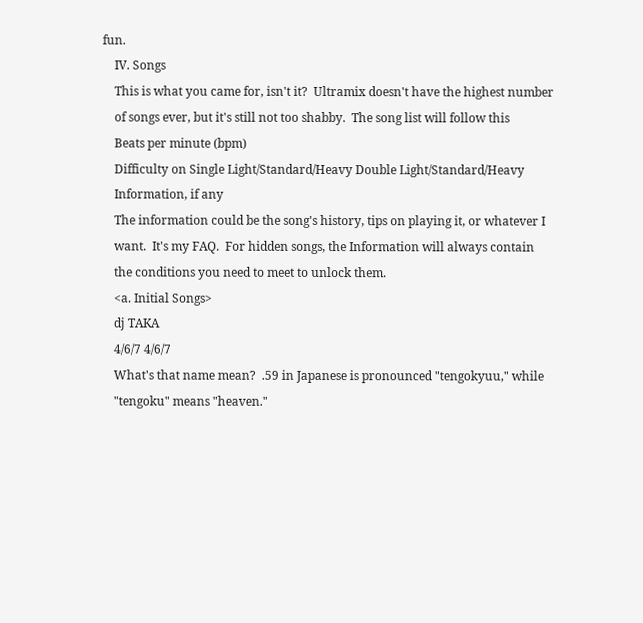fun.
    IV. Songs
    This is what you came for, isn't it?  Ultramix doesn't have the highest number
    of songs ever, but it's still not too shabby.  The song list will follow this
    Beats per minute (bpm)
    Difficulty on Single Light/Standard/Heavy Double Light/Standard/Heavy
    Information, if any
    The information could be the song's history, tips on playing it, or whatever I
    want.  It's my FAQ.  For hidden songs, the Information will always contain
    the conditions you need to meet to unlock them.
    <a. Initial Songs>
    dj TAKA
    4/6/7 4/6/7
    What's that name mean?  .59 in Japanese is pronounced "tengokyuu," while
    "tengoku" means "heaven."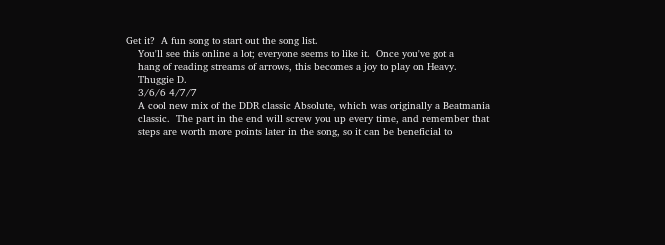Get it?  A fun song to start out the song list.
    You'll see this online a lot; everyone seems to like it.  Once you've got a
    hang of reading streams of arrows, this becomes a joy to play on Heavy.
    Thuggie D.
    3/6/6 4/7/7
    A cool new mix of the DDR classic Absolute, which was originally a Beatmania
    classic.  The part in the end will screw you up every time, and remember that
    steps are worth more points later in the song, so it can be beneficial to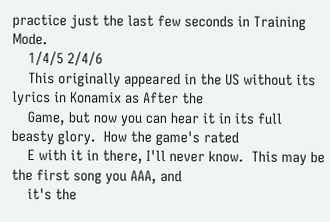practice just the last few seconds in Training Mode.
    1/4/5 2/4/6
    This originally appeared in the US without its lyrics in Konamix as After the
    Game, but now you can hear it in its full beasty glory.  How the game's rated
    E with it in there, I'll never know.  This may be the first song you AAA, and
    it's the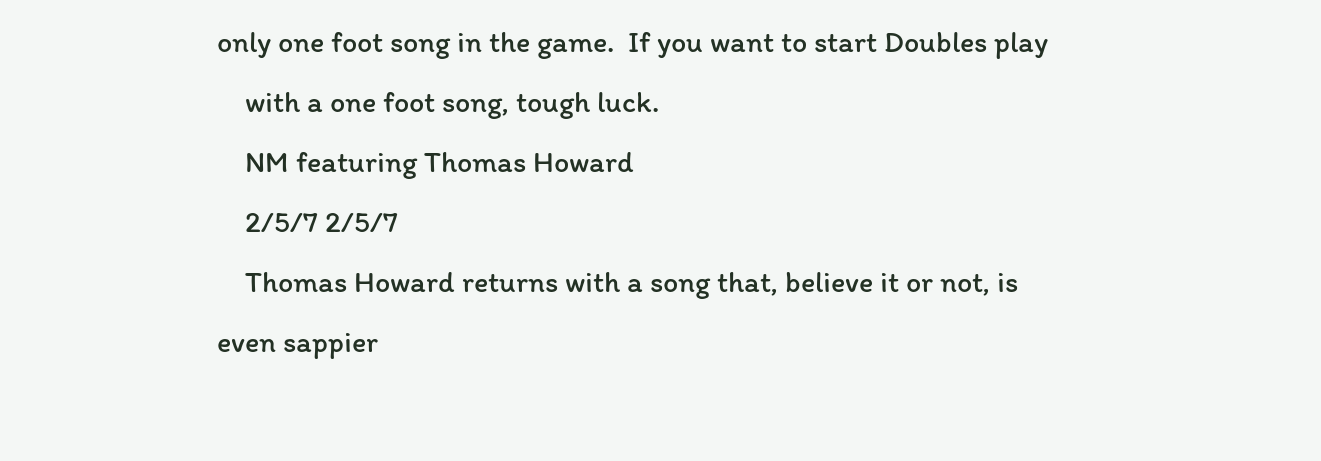only one foot song in the game.  If you want to start Doubles play
    with a one foot song, tough luck.
    NM featuring Thomas Howard
    2/5/7 2/5/7
    Thomas Howard returns with a song that, believe it or not, is even sappier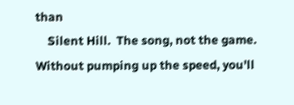than
    Silent Hill.  The song, not the game.  Without pumping up the speed, you'll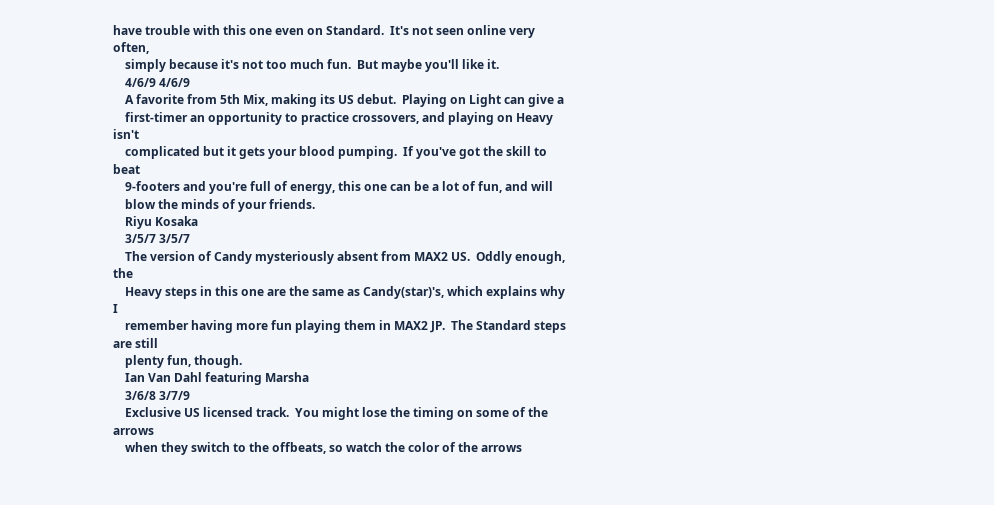have trouble with this one even on Standard.  It's not seen online very often,
    simply because it's not too much fun.  But maybe you'll like it.
    4/6/9 4/6/9
    A favorite from 5th Mix, making its US debut.  Playing on Light can give a
    first-timer an opportunity to practice crossovers, and playing on Heavy isn't
    complicated but it gets your blood pumping.  If you've got the skill to beat
    9-footers and you're full of energy, this one can be a lot of fun, and will
    blow the minds of your friends.
    Riyu Kosaka
    3/5/7 3/5/7
    The version of Candy mysteriously absent from MAX2 US.  Oddly enough, the
    Heavy steps in this one are the same as Candy(star)'s, which explains why I
    remember having more fun playing them in MAX2 JP.  The Standard steps are still
    plenty fun, though.
    Ian Van Dahl featuring Marsha
    3/6/8 3/7/9
    Exclusive US licensed track.  You might lose the timing on some of the arrows
    when they switch to the offbeats, so watch the color of the arrows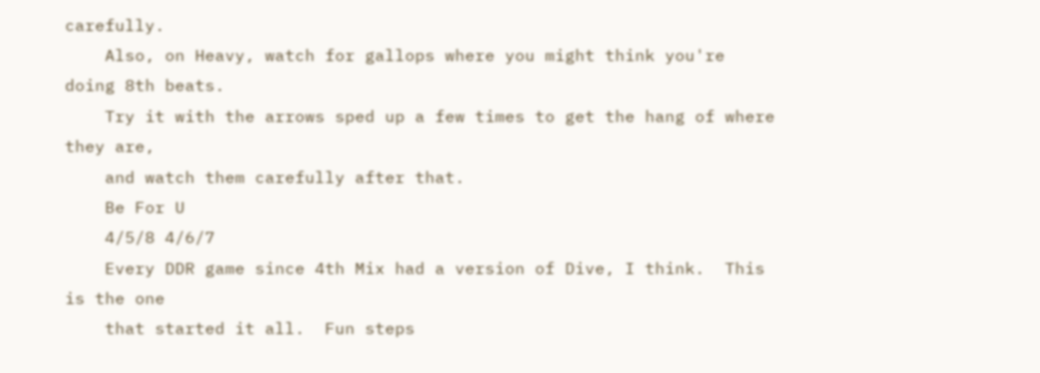carefully.
    Also, on Heavy, watch for gallops where you might think you're doing 8th beats.
    Try it with the arrows sped up a few times to get the hang of where they are,
    and watch them carefully after that.
    Be For U
    4/5/8 4/6/7
    Every DDR game since 4th Mix had a version of Dive, I think.  This is the one
    that started it all.  Fun steps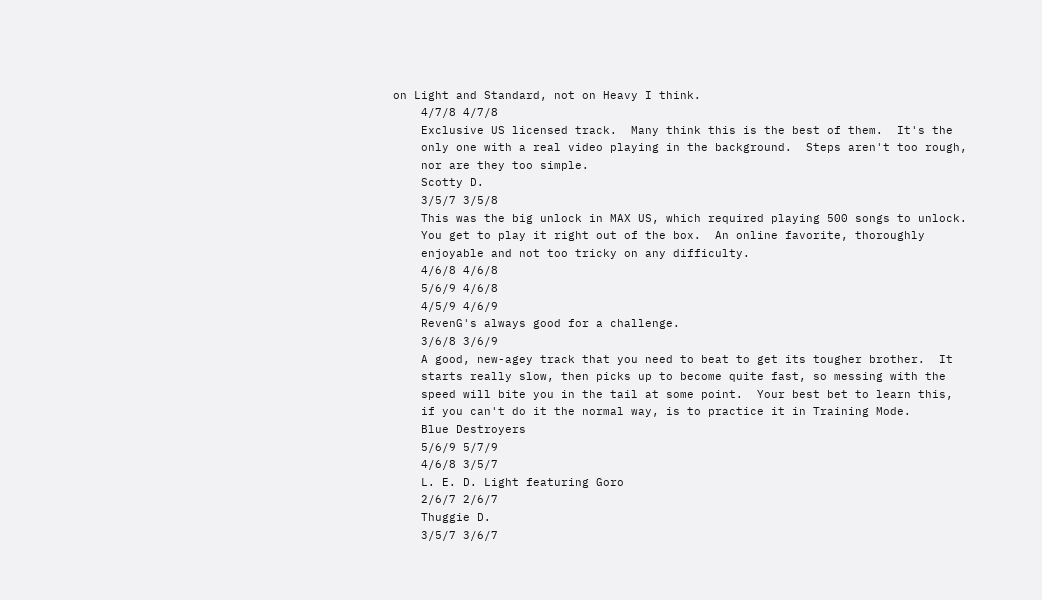on Light and Standard, not on Heavy I think.
    4/7/8 4/7/8
    Exclusive US licensed track.  Many think this is the best of them.  It's the
    only one with a real video playing in the background.  Steps aren't too rough,
    nor are they too simple.
    Scotty D.
    3/5/7 3/5/8
    This was the big unlock in MAX US, which required playing 500 songs to unlock.
    You get to play it right out of the box.  An online favorite, thoroughly
    enjoyable and not too tricky on any difficulty.
    4/6/8 4/6/8
    5/6/9 4/6/8
    4/5/9 4/6/9
    RevenG's always good for a challenge.
    3/6/8 3/6/9
    A good, new-agey track that you need to beat to get its tougher brother.  It
    starts really slow, then picks up to become quite fast, so messing with the
    speed will bite you in the tail at some point.  Your best bet to learn this,
    if you can't do it the normal way, is to practice it in Training Mode.
    Blue Destroyers
    5/6/9 5/7/9
    4/6/8 3/5/7
    L. E. D. Light featuring Goro
    2/6/7 2/6/7
    Thuggie D.
    3/5/7 3/6/7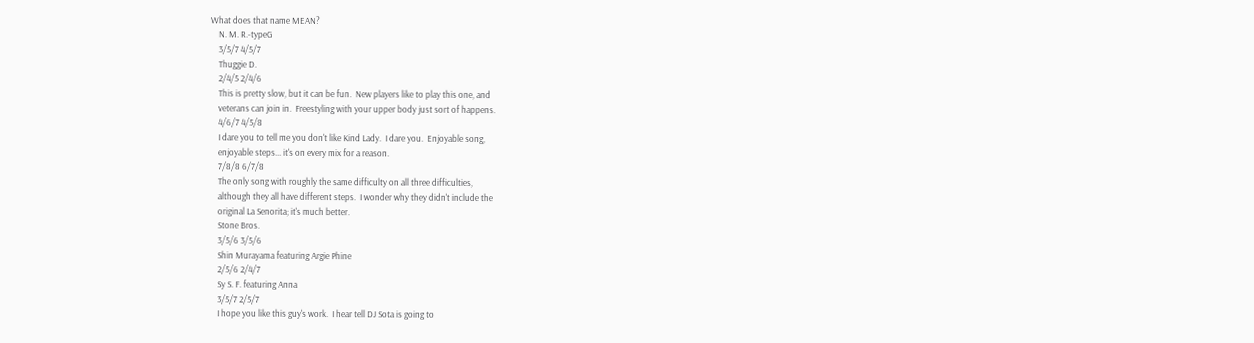What does that name MEAN?
    N. M. R.-typeG
    3/5/7 4/5/7
    Thuggie D.
    2/4/5 2/4/6
    This is pretty slow, but it can be fun.  New players like to play this one, and
    veterans can join in.  Freestyling with your upper body just sort of happens.
    4/6/7 4/5/8
    I dare you to tell me you don't like Kind Lady.  I dare you.  Enjoyable song,
    enjoyable steps... it's on every mix for a reason.
    7/8/8 6/7/8
    The only song with roughly the same difficulty on all three difficulties,
    although they all have different steps.  I wonder why they didn't include the
    original La Senorita; it's much better.
    Stone Bros.
    3/5/6 3/5/6
    Shin Murayama featuring Argie Phine
    2/5/6 2/4/7
    Sy S. F. featuring Anna
    3/5/7 2/5/7
    I hope you like this guy's work.  I hear tell DJ Sota is going to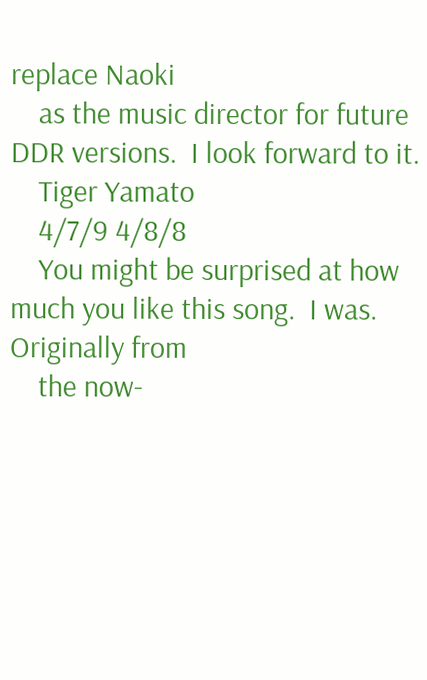replace Naoki
    as the music director for future DDR versions.  I look forward to it.
    Tiger Yamato
    4/7/9 4/8/8
    You might be surprised at how much you like this song.  I was.  Originally from
    the now-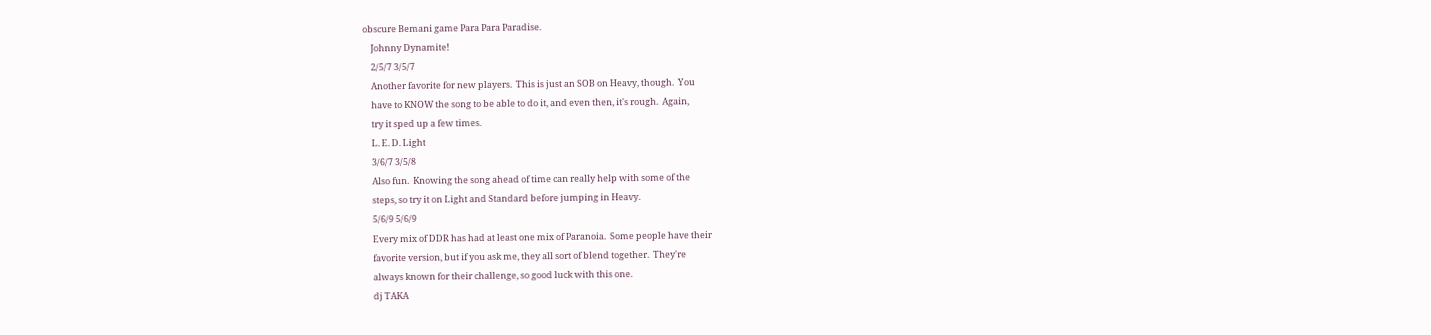obscure Bemani game Para Para Paradise.
    Johnny Dynamite!
    2/5/7 3/5/7
    Another favorite for new players.  This is just an SOB on Heavy, though.  You
    have to KNOW the song to be able to do it, and even then, it's rough.  Again,
    try it sped up a few times.
    L. E. D. Light
    3/6/7 3/5/8
    Also fun.  Knowing the song ahead of time can really help with some of the
    steps, so try it on Light and Standard before jumping in Heavy.
    5/6/9 5/6/9
    Every mix of DDR has had at least one mix of Paranoia.  Some people have their
    favorite version, but if you ask me, they all sort of blend together.  They're
    always known for their challenge, so good luck with this one.
    dj TAKA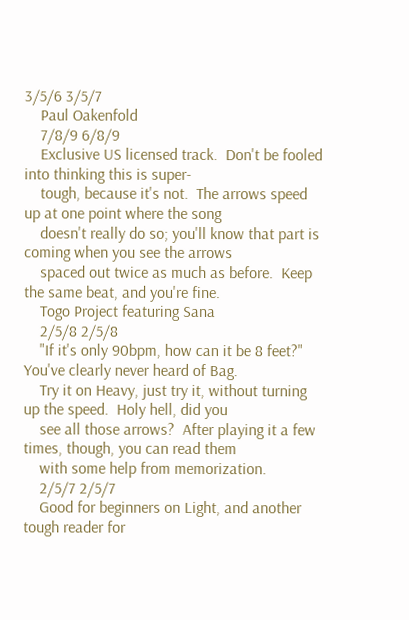3/5/6 3/5/7
    Paul Oakenfold
    7/8/9 6/8/9
    Exclusive US licensed track.  Don't be fooled into thinking this is super-
    tough, because it's not.  The arrows speed up at one point where the song
    doesn't really do so; you'll know that part is coming when you see the arrows
    spaced out twice as much as before.  Keep the same beat, and you're fine.
    Togo Project featuring Sana
    2/5/8 2/5/8
    "If it's only 90bpm, how can it be 8 feet?"  You've clearly never heard of Bag.
    Try it on Heavy, just try it, without turning up the speed.  Holy hell, did you
    see all those arrows?  After playing it a few times, though, you can read them
    with some help from memorization.
    2/5/7 2/5/7
    Good for beginners on Light, and another tough reader for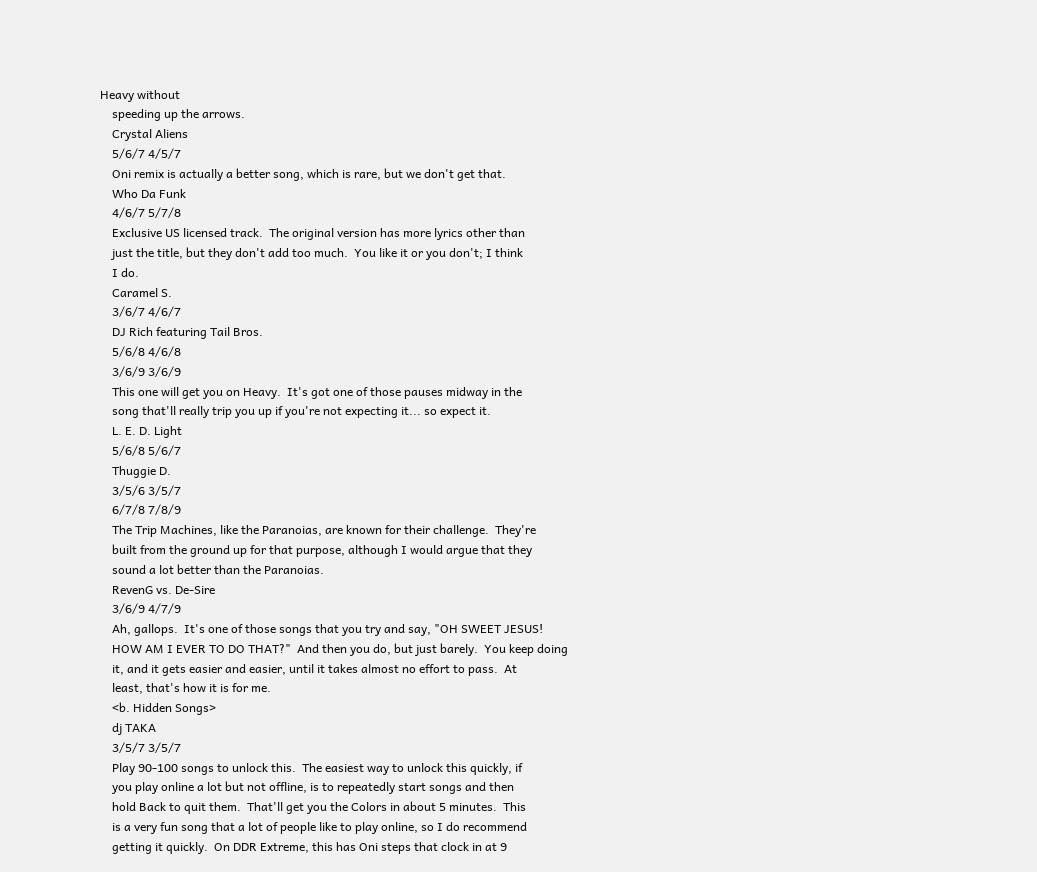Heavy without
    speeding up the arrows.
    Crystal Aliens
    5/6/7 4/5/7
    Oni remix is actually a better song, which is rare, but we don't get that.
    Who Da Funk
    4/6/7 5/7/8
    Exclusive US licensed track.  The original version has more lyrics other than
    just the title, but they don't add too much.  You like it or you don't; I think
    I do.
    Caramel S.
    3/6/7 4/6/7
    DJ Rich featuring Tail Bros.
    5/6/8 4/6/8
    3/6/9 3/6/9
    This one will get you on Heavy.  It's got one of those pauses midway in the
    song that'll really trip you up if you're not expecting it... so expect it.
    L. E. D. Light
    5/6/8 5/6/7
    Thuggie D.
    3/5/6 3/5/7
    6/7/8 7/8/9
    The Trip Machines, like the Paranoias, are known for their challenge.  They're
    built from the ground up for that purpose, although I would argue that they
    sound a lot better than the Paranoias.
    RevenG vs. De-Sire
    3/6/9 4/7/9
    Ah, gallops.  It's one of those songs that you try and say, "OH SWEET JESUS!
    HOW AM I EVER TO DO THAT?"  And then you do, but just barely.  You keep doing
    it, and it gets easier and easier, until it takes almost no effort to pass.  At
    least, that's how it is for me.
    <b. Hidden Songs>
    dj TAKA
    3/5/7 3/5/7
    Play 90-100 songs to unlock this.  The easiest way to unlock this quickly, if
    you play online a lot but not offline, is to repeatedly start songs and then
    hold Back to quit them.  That'll get you the Colors in about 5 minutes.  This
    is a very fun song that a lot of people like to play online, so I do recommend
    getting it quickly.  On DDR Extreme, this has Oni steps that clock in at 9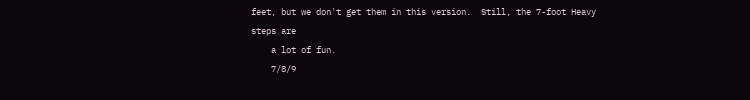feet, but we don't get them in this version.  Still, the 7-foot Heavy steps are
    a lot of fun.
    7/8/9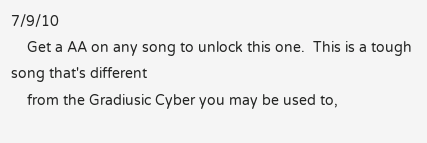7/9/10
    Get a AA on any song to unlock this one.  This is a tough song that's different
    from the Gradiusic Cyber you may be used to,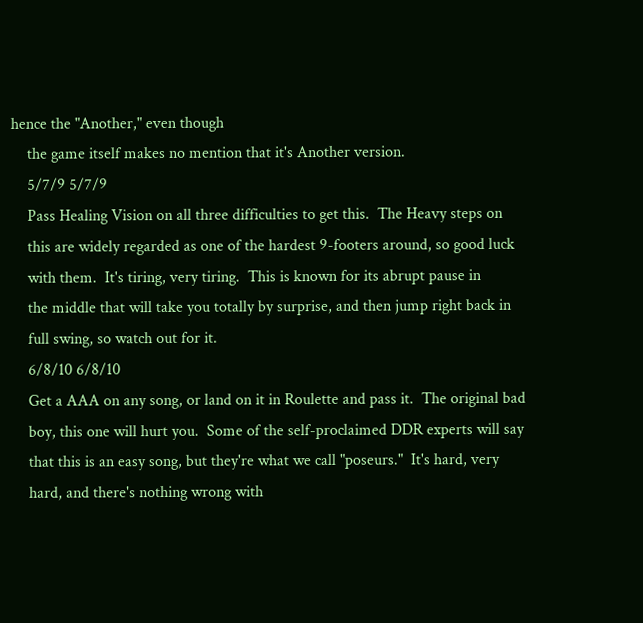hence the "Another," even though
    the game itself makes no mention that it's Another version.
    5/7/9 5/7/9
    Pass Healing Vision on all three difficulties to get this.  The Heavy steps on
    this are widely regarded as one of the hardest 9-footers around, so good luck
    with them.  It's tiring, very tiring.  This is known for its abrupt pause in
    the middle that will take you totally by surprise, and then jump right back in
    full swing, so watch out for it.
    6/8/10 6/8/10
    Get a AAA on any song, or land on it in Roulette and pass it.  The original bad
    boy, this one will hurt you.  Some of the self-proclaimed DDR experts will say
    that this is an easy song, but they're what we call "poseurs."  It's hard, very
    hard, and there's nothing wrong with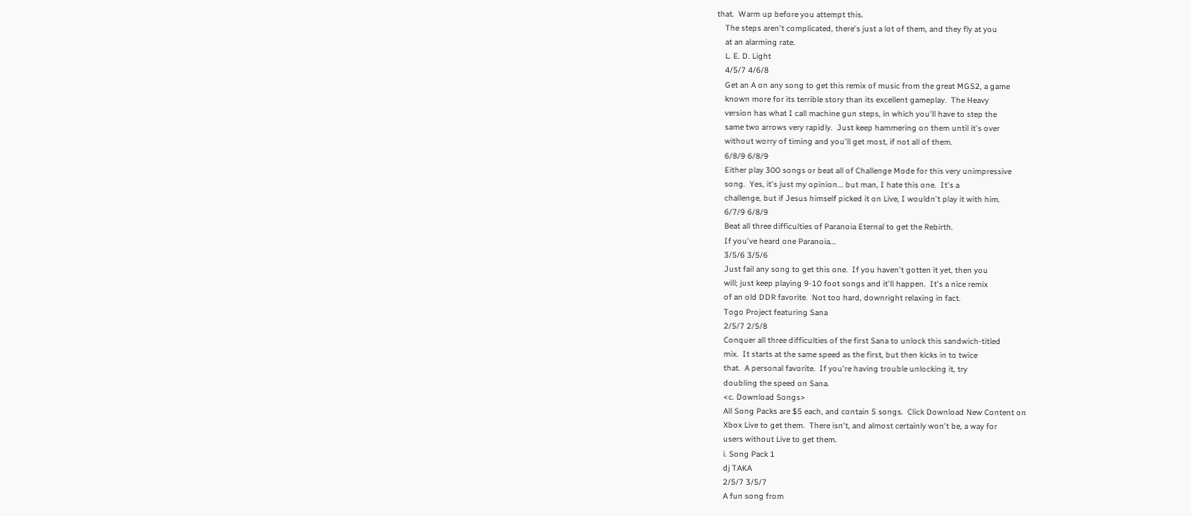that.  Warm up before you attempt this.
    The steps aren't complicated, there's just a lot of them, and they fly at you
    at an alarming rate.
    L. E. D. Light
    4/5/7 4/6/8
    Get an A on any song to get this remix of music from the great MGS2, a game
    known more for its terrible story than its excellent gameplay.  The Heavy
    version has what I call machine gun steps, in which you'll have to step the
    same two arrows very rapidly.  Just keep hammering on them until it's over
    without worry of timing and you'll get most, if not all of them.
    6/8/9 6/8/9
    Either play 300 songs or beat all of Challenge Mode for this very unimpressive
    song.  Yes, it's just my opinion... but man, I hate this one.  It's a
    challenge, but if Jesus himself picked it on Live, I wouldn't play it with him.
    6/7/9 6/8/9
    Beat all three difficulties of Paranoia Eternal to get the Rebirth.
    If you've heard one Paranoia...
    3/5/6 3/5/6
    Just fail any song to get this one.  If you haven't gotten it yet, then you
    will; just keep playing 9-10 foot songs and it'll happen.  It's a nice remix
    of an old DDR favorite.  Not too hard, downright relaxing in fact.
    Togo Project featuring Sana
    2/5/7 2/5/8
    Conquer all three difficulties of the first Sana to unlock this sandwich-titled
    mix.  It starts at the same speed as the first, but then kicks in to twice
    that.  A personal favorite.  If you're having trouble unlocking it, try
    doubling the speed on Sana.
    <c. Download Songs>
    All Song Packs are $5 each, and contain 5 songs.  Click Download New Content on
    Xbox Live to get them.  There isn't, and almost certainly won't be, a way for
    users without Live to get them.
    i. Song Pack 1
    dj TAKA
    2/5/7 3/5/7
    A fun song from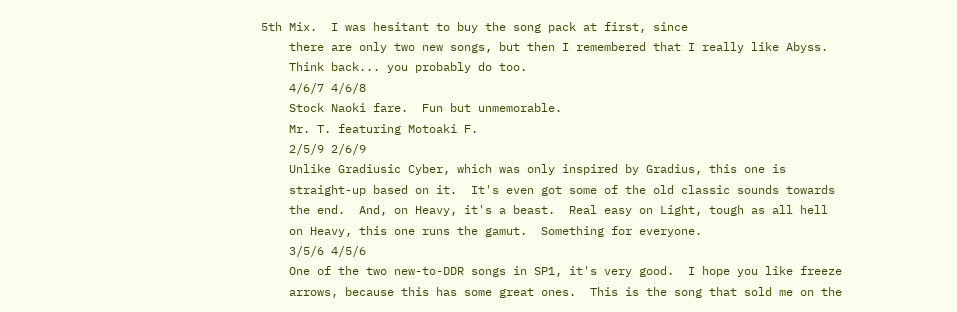5th Mix.  I was hesitant to buy the song pack at first, since
    there are only two new songs, but then I remembered that I really like Abyss.
    Think back... you probably do too.
    4/6/7 4/6/8
    Stock Naoki fare.  Fun but unmemorable.
    Mr. T. featuring Motoaki F.
    2/5/9 2/6/9
    Unlike Gradiusic Cyber, which was only inspired by Gradius, this one is
    straight-up based on it.  It's even got some of the old classic sounds towards
    the end.  And, on Heavy, it's a beast.  Real easy on Light, tough as all hell
    on Heavy, this one runs the gamut.  Something for everyone.
    3/5/6 4/5/6
    One of the two new-to-DDR songs in SP1, it's very good.  I hope you like freeze
    arrows, because this has some great ones.  This is the song that sold me on the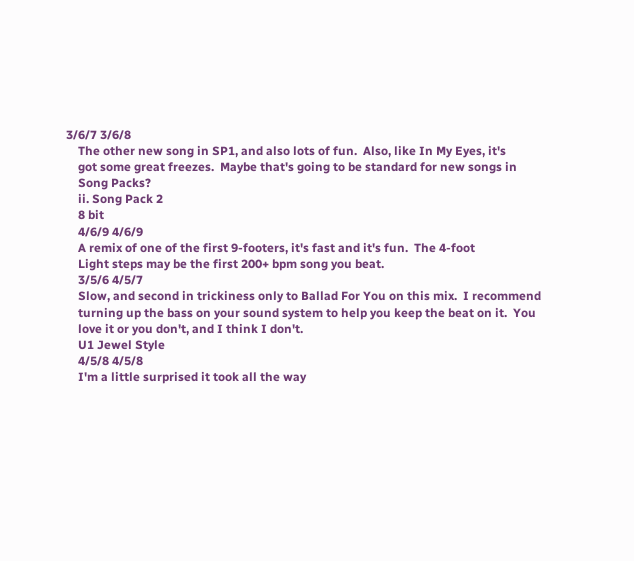3/6/7 3/6/8
    The other new song in SP1, and also lots of fun.  Also, like In My Eyes, it's
    got some great freezes.  Maybe that's going to be standard for new songs in
    Song Packs?
    ii. Song Pack 2
    8 bit
    4/6/9 4/6/9
    A remix of one of the first 9-footers, it's fast and it's fun.  The 4-foot
    Light steps may be the first 200+ bpm song you beat.
    3/5/6 4/5/7
    Slow, and second in trickiness only to Ballad For You on this mix.  I recommend
    turning up the bass on your sound system to help you keep the beat on it.  You
    love it or you don't, and I think I don't.
    U1 Jewel Style
    4/5/8 4/5/8
    I'm a little surprised it took all the way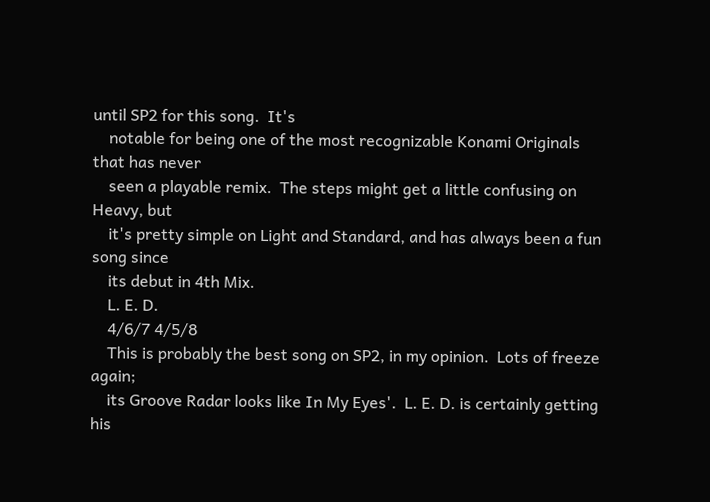until SP2 for this song.  It's
    notable for being one of the most recognizable Konami Originals that has never
    seen a playable remix.  The steps might get a little confusing on Heavy, but
    it's pretty simple on Light and Standard, and has always been a fun song since
    its debut in 4th Mix.
    L. E. D.
    4/6/7 4/5/8
    This is probably the best song on SP2, in my opinion.  Lots of freeze again;
    its Groove Radar looks like In My Eyes'.  L. E. D. is certainly getting his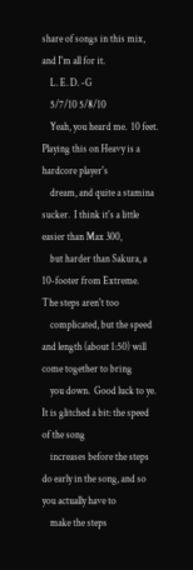share of songs in this mix, and I'm all for it.
    L. E. D. -G
    5/7/10 5/8/10
    Yeah, you heard me.  10 feet.  Playing this on Heavy is a hardcore player's
    dream, and quite a stamina sucker.  I think it's a little easier than Max 300,
    but harder than Sakura, a 10-footer from Extreme.  The steps aren't too
    complicated, but the speed and length (about 1:50) will come together to bring
    you down.  Good luck to ye.  It is glitched a bit: the speed of the song
    increases before the steps do early in the song, and so you actually have to
    make the steps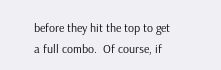before they hit the top to get a full combo.  Of course, if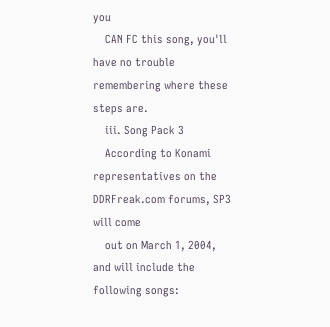you
    CAN FC this song, you'll have no trouble remembering where these steps are.
    iii. Song Pack 3
    According to Konami representatives on the DDRFreak.com forums, SP3 will come
    out on March 1, 2004, and will include the following songs: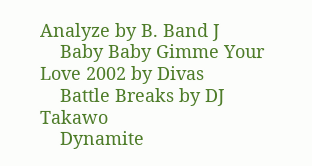Analyze by B. Band J
    Baby Baby Gimme Your Love 2002 by Divas
    Battle Breaks by DJ Takawo
    Dynamite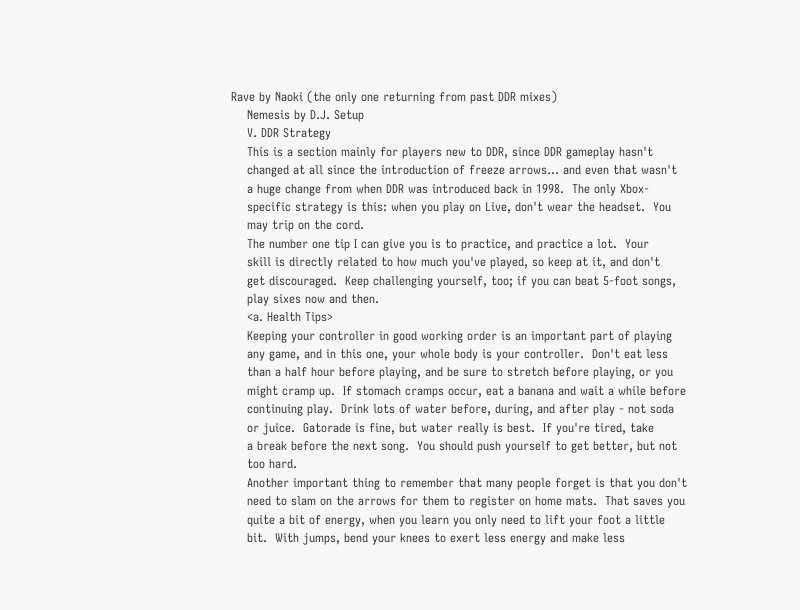Rave by Naoki (the only one returning from past DDR mixes)
    Nemesis by D.J. Setup
    V. DDR Strategy
    This is a section mainly for players new to DDR, since DDR gameplay hasn't
    changed at all since the introduction of freeze arrows... and even that wasn't
    a huge change from when DDR was introduced back in 1998.  The only Xbox-
    specific strategy is this: when you play on Live, don't wear the headset.  You
    may trip on the cord.
    The number one tip I can give you is to practice, and practice a lot.  Your
    skill is directly related to how much you've played, so keep at it, and don't
    get discouraged.  Keep challenging yourself, too; if you can beat 5-foot songs,
    play sixes now and then.
    <a. Health Tips>
    Keeping your controller in good working order is an important part of playing
    any game, and in this one, your whole body is your controller.  Don't eat less
    than a half hour before playing, and be sure to stretch before playing, or you
    might cramp up.  If stomach cramps occur, eat a banana and wait a while before
    continuing play.  Drink lots of water before, during, and after play - not soda
    or juice.  Gatorade is fine, but water really is best.  If you're tired, take
    a break before the next song.  You should push yourself to get better, but not
    too hard.
    Another important thing to remember that many people forget is that you don't
    need to slam on the arrows for them to register on home mats.  That saves you
    quite a bit of energy, when you learn you only need to lift your foot a little
    bit.  With jumps, bend your knees to exert less energy and make less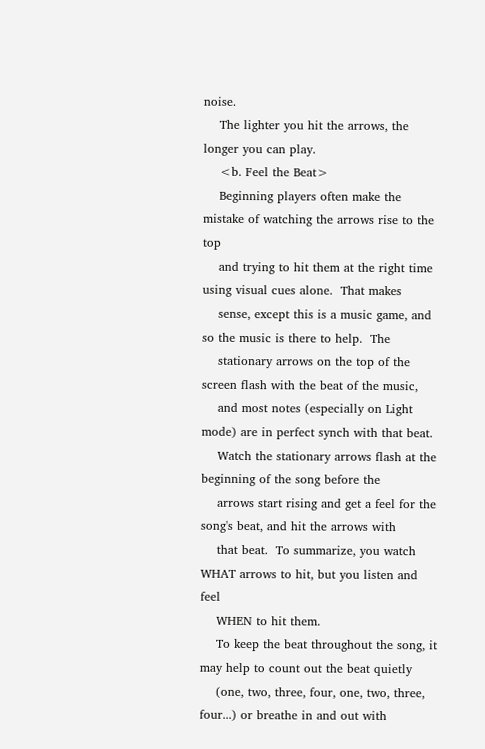noise.
    The lighter you hit the arrows, the longer you can play.
    <b. Feel the Beat>
    Beginning players often make the mistake of watching the arrows rise to the top
    and trying to hit them at the right time using visual cues alone.  That makes
    sense, except this is a music game, and so the music is there to help.  The
    stationary arrows on the top of the screen flash with the beat of the music,
    and most notes (especially on Light mode) are in perfect synch with that beat.
    Watch the stationary arrows flash at the beginning of the song before the
    arrows start rising and get a feel for the song's beat, and hit the arrows with
    that beat.  To summarize, you watch WHAT arrows to hit, but you listen and feel
    WHEN to hit them.
    To keep the beat throughout the song, it may help to count out the beat quietly
    (one, two, three, four, one, two, three, four...) or breathe in and out with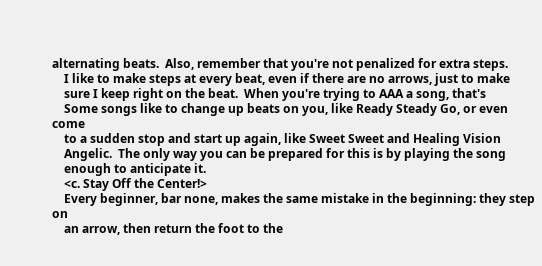alternating beats.  Also, remember that you're not penalized for extra steps.
    I like to make steps at every beat, even if there are no arrows, just to make
    sure I keep right on the beat.  When you're trying to AAA a song, that's
    Some songs like to change up beats on you, like Ready Steady Go, or even come
    to a sudden stop and start up again, like Sweet Sweet and Healing Vision
    Angelic.  The only way you can be prepared for this is by playing the song
    enough to anticipate it.
    <c. Stay Off the Center!>
    Every beginner, bar none, makes the same mistake in the beginning: they step on
    an arrow, then return the foot to the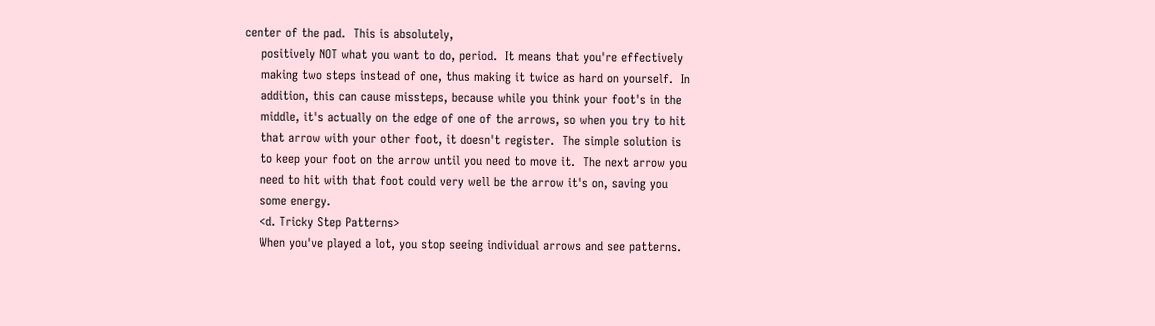center of the pad.  This is absolutely,
    positively NOT what you want to do, period.  It means that you're effectively
    making two steps instead of one, thus making it twice as hard on yourself.  In
    addition, this can cause missteps, because while you think your foot's in the
    middle, it's actually on the edge of one of the arrows, so when you try to hit
    that arrow with your other foot, it doesn't register.  The simple solution is
    to keep your foot on the arrow until you need to move it.  The next arrow you
    need to hit with that foot could very well be the arrow it's on, saving you
    some energy.
    <d. Tricky Step Patterns>
    When you've played a lot, you stop seeing individual arrows and see patterns.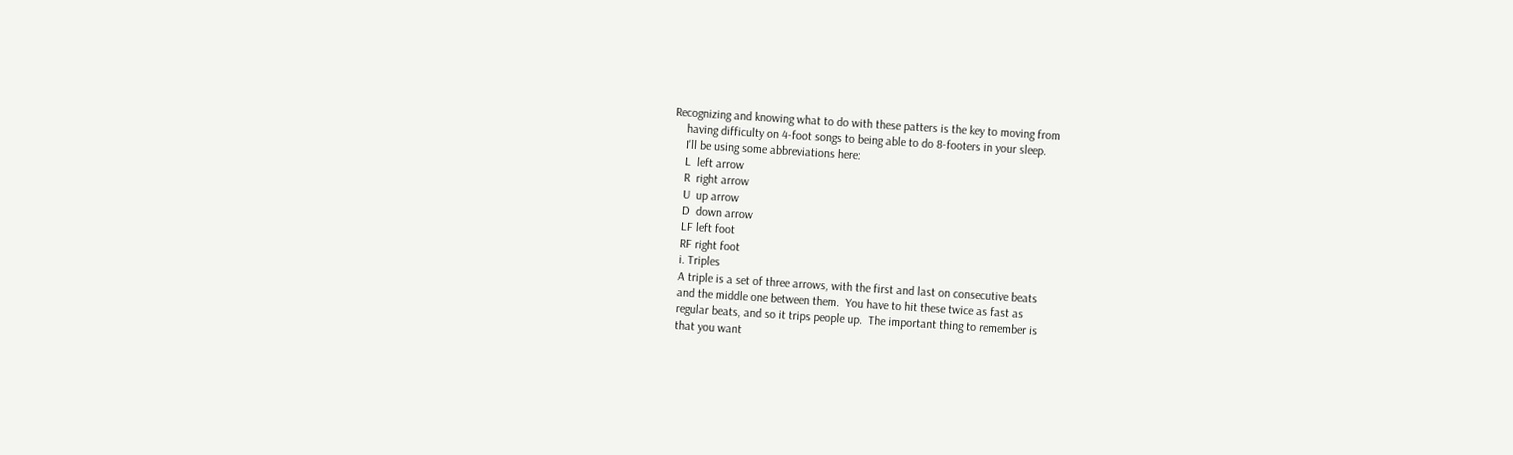Recognizing and knowing what to do with these patters is the key to moving from
    having difficulty on 4-foot songs to being able to do 8-footers in your sleep.
    I'll be using some abbreviations here:
    L  left arrow
    R  right arrow
    U  up arrow
    D  down arrow
    LF left foot
    RF right foot
    i. Triples
    A triple is a set of three arrows, with the first and last on consecutive beats
    and the middle one between them.  You have to hit these twice as fast as
    regular beats, and so it trips people up.  The important thing to remember is
    that you want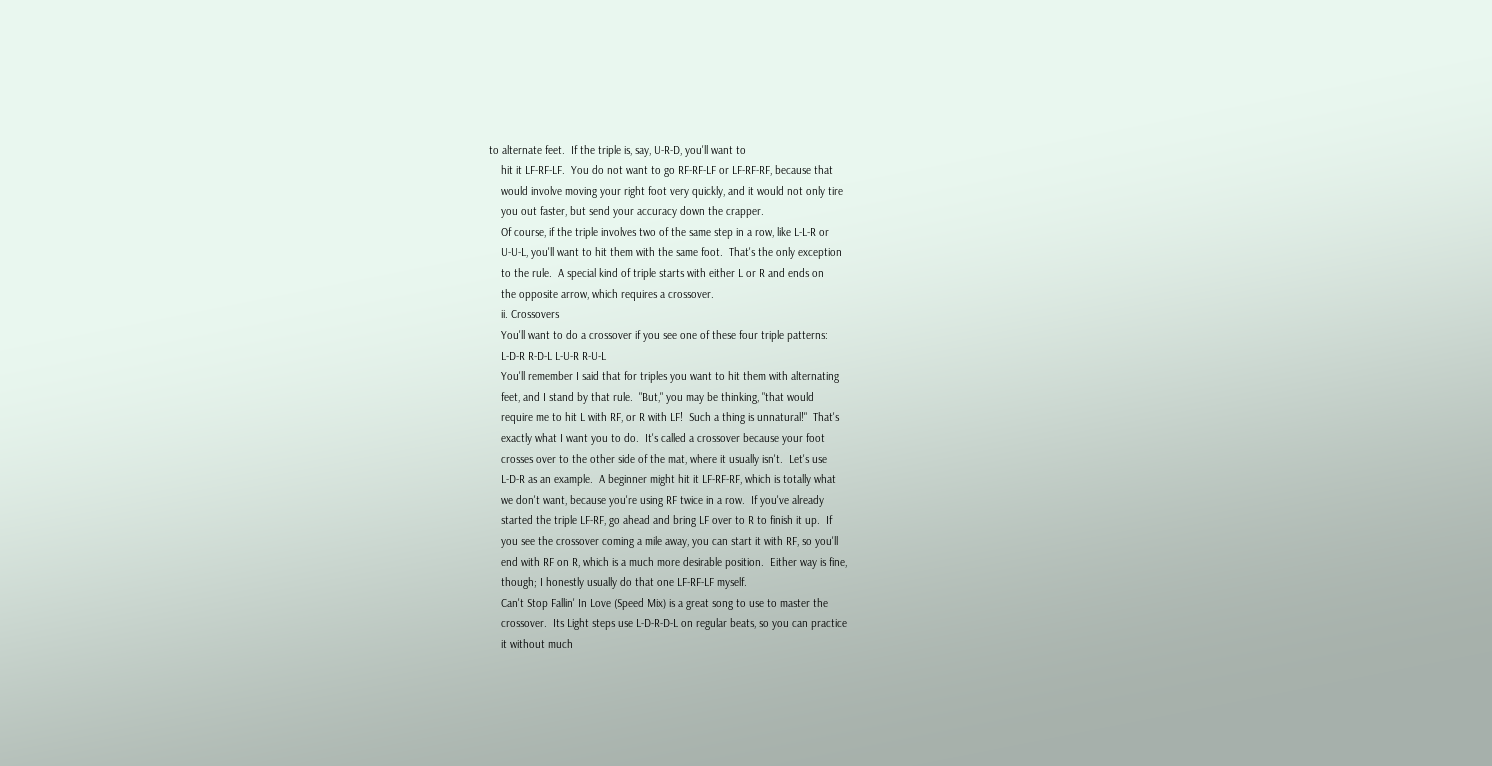to alternate feet.  If the triple is, say, U-R-D, you'll want to
    hit it LF-RF-LF.  You do not want to go RF-RF-LF or LF-RF-RF, because that
    would involve moving your right foot very quickly, and it would not only tire
    you out faster, but send your accuracy down the crapper.
    Of course, if the triple involves two of the same step in a row, like L-L-R or
    U-U-L, you'll want to hit them with the same foot.  That's the only exception
    to the rule.  A special kind of triple starts with either L or R and ends on
    the opposite arrow, which requires a crossover.
    ii. Crossovers
    You'll want to do a crossover if you see one of these four triple patterns:
    L-D-R R-D-L L-U-R R-U-L
    You'll remember I said that for triples you want to hit them with alternating
    feet, and I stand by that rule.  "But," you may be thinking, "that would
    require me to hit L with RF, or R with LF!  Such a thing is unnatural!"  That's
    exactly what I want you to do.  It's called a crossover because your foot
    crosses over to the other side of the mat, where it usually isn't.  Let's use
    L-D-R as an example.  A beginner might hit it LF-RF-RF, which is totally what
    we don't want, because you're using RF twice in a row.  If you've already
    started the triple LF-RF, go ahead and bring LF over to R to finish it up.  If
    you see the crossover coming a mile away, you can start it with RF, so you'll
    end with RF on R, which is a much more desirable position.  Either way is fine,
    though; I honestly usually do that one LF-RF-LF myself.
    Can't Stop Fallin' In Love (Speed Mix) is a great song to use to master the
    crossover.  Its Light steps use L-D-R-D-L on regular beats, so you can practice
    it without much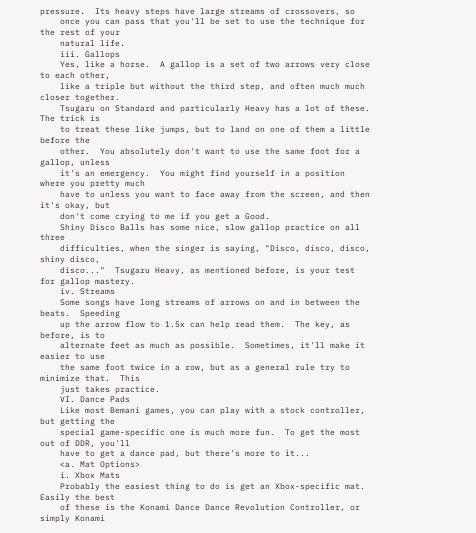pressure.  Its heavy steps have large streams of crossovers, so
    once you can pass that you'll be set to use the technique for the rest of your
    natural life.
    iii. Gallops
    Yes, like a horse.  A gallop is a set of two arrows very close to each other,
    like a triple but without the third step, and often much much closer together.
    Tsugaru on Standard and particularly Heavy has a lot of these.  The trick is
    to treat these like jumps, but to land on one of them a little before the
    other.  You absolutely don't want to use the same foot for a gallop, unless
    it's an emergency.  You might find yourself in a position where you pretty much
    have to unless you want to face away from the screen, and then it's okay, but
    don't come crying to me if you get a Good.
    Shiny Disco Balls has some nice, slow gallop practice on all three
    difficulties, when the singer is saying, "Disco, disco, disco, shiny disco,
    disco..."  Tsugaru Heavy, as mentioned before, is your test for gallop mastery.
    iv. Streams
    Some songs have long streams of arrows on and in between the beats.  Speeding
    up the arrow flow to 1.5x can help read them.  The key, as before, is to
    alternate feet as much as possible.  Sometimes, it'll make it easier to use
    the same foot twice in a row, but as a general rule try to minimize that.  This
    just takes practice.
    VI. Dance Pads
    Like most Bemani games, you can play with a stock controller, but getting the
    special game-specific one is much more fun.  To get the most out of DDR, you'll
    have to get a dance pad, but there's more to it...
    <a. Mat Options>
    i. Xbox Mats
    Probably the easiest thing to do is get an Xbox-specific mat.  Easily the best
    of these is the Konami Dance Dance Revolution Controller, or simply Konami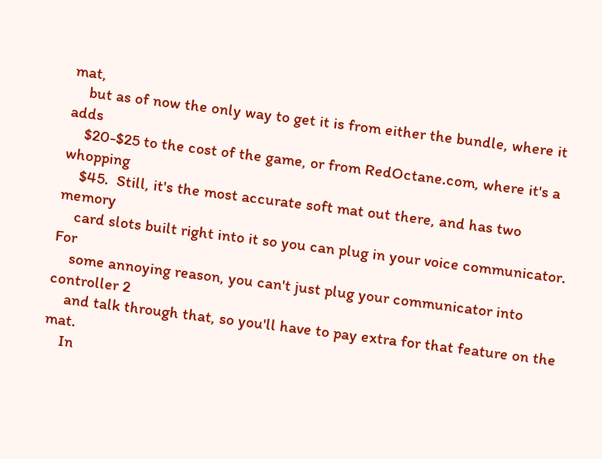mat,
    but as of now the only way to get it is from either the bundle, where it adds
    $20-$25 to the cost of the game, or from RedOctane.com, where it's a whopping
    $45.  Still, it's the most accurate soft mat out there, and has two memory
    card slots built right into it so you can plug in your voice communicator.  For
    some annoying reason, you can't just plug your communicator into controller 2
    and talk through that, so you'll have to pay extra for that feature on the mat.
    In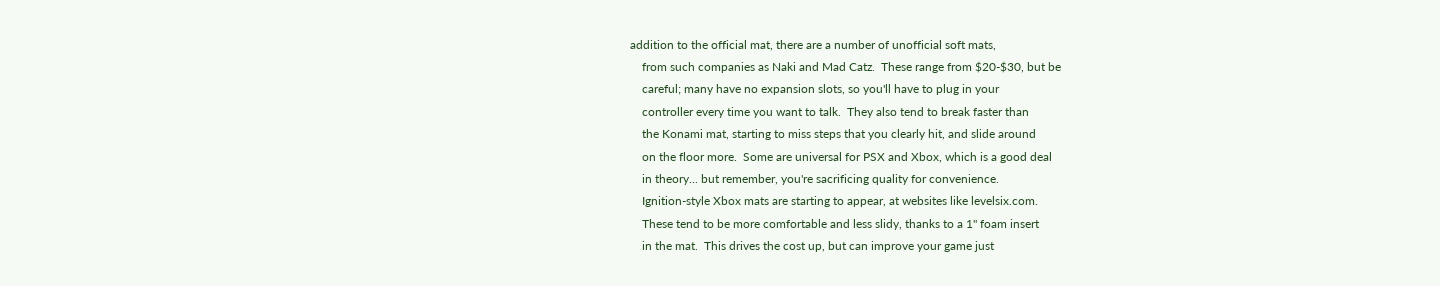addition to the official mat, there are a number of unofficial soft mats,
    from such companies as Naki and Mad Catz.  These range from $20-$30, but be
    careful; many have no expansion slots, so you'll have to plug in your
    controller every time you want to talk.  They also tend to break faster than
    the Konami mat, starting to miss steps that you clearly hit, and slide around
    on the floor more.  Some are universal for PSX and Xbox, which is a good deal
    in theory... but remember, you're sacrificing quality for convenience.
    Ignition-style Xbox mats are starting to appear, at websites like levelsix.com.
    These tend to be more comfortable and less slidy, thanks to a 1" foam insert
    in the mat.  This drives the cost up, but can improve your game just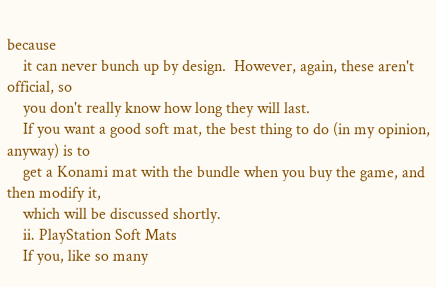because
    it can never bunch up by design.  However, again, these aren't official, so
    you don't really know how long they will last.
    If you want a good soft mat, the best thing to do (in my opinion, anyway) is to
    get a Konami mat with the bundle when you buy the game, and then modify it,
    which will be discussed shortly.
    ii. PlayStation Soft Mats
    If you, like so many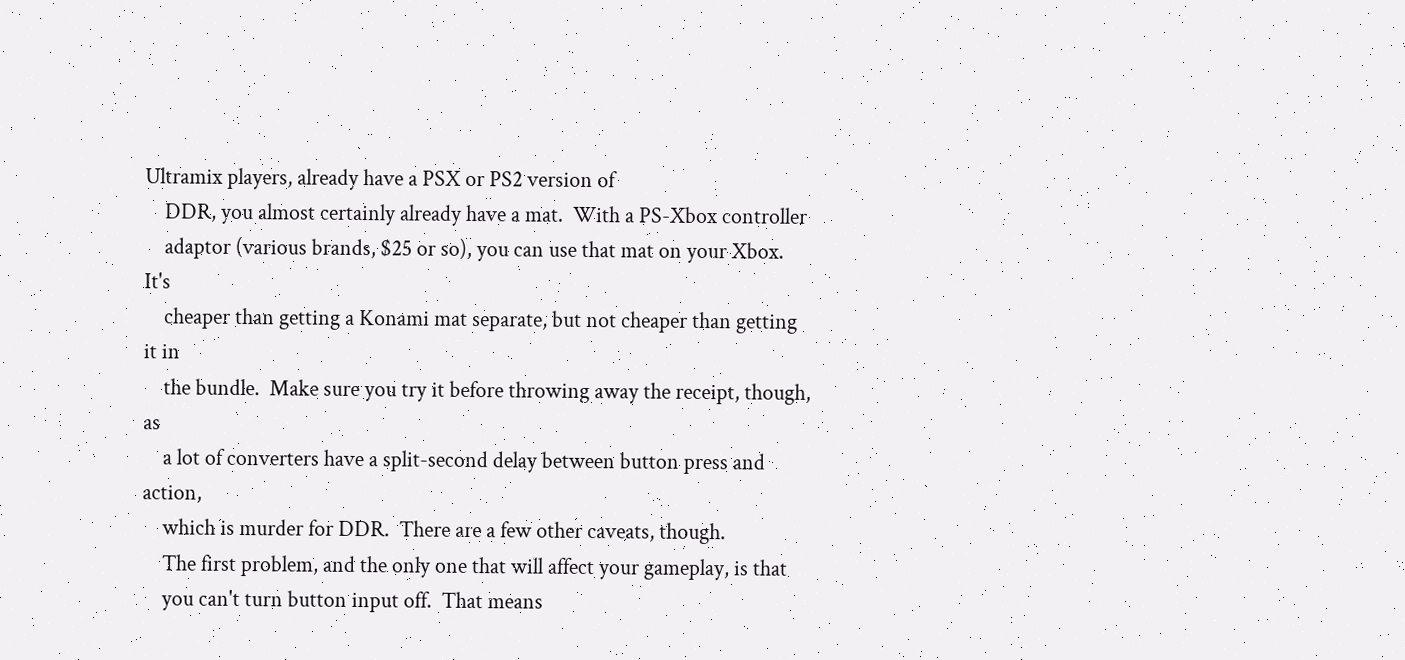Ultramix players, already have a PSX or PS2 version of
    DDR, you almost certainly already have a mat.  With a PS-Xbox controller
    adaptor (various brands, $25 or so), you can use that mat on your Xbox.  It's
    cheaper than getting a Konami mat separate, but not cheaper than getting it in
    the bundle.  Make sure you try it before throwing away the receipt, though, as
    a lot of converters have a split-second delay between button press and action,
    which is murder for DDR.  There are a few other caveats, though.
    The first problem, and the only one that will affect your gameplay, is that
    you can't turn button input off.  That means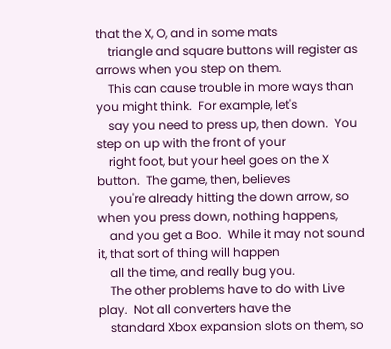that the X, O, and in some mats
    triangle and square buttons will register as arrows when you step on them.
    This can cause trouble in more ways than you might think.  For example, let's
    say you need to press up, then down.  You step on up with the front of your
    right foot, but your heel goes on the X button.  The game, then, believes
    you're already hitting the down arrow, so when you press down, nothing happens,
    and you get a Boo.  While it may not sound it, that sort of thing will happen
    all the time, and really bug you.
    The other problems have to do with Live play.  Not all converters have the
    standard Xbox expansion slots on them, so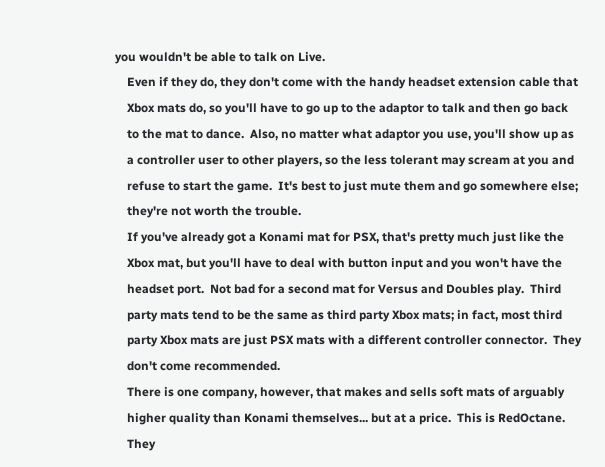you wouldn't be able to talk on Live.
    Even if they do, they don't come with the handy headset extension cable that
    Xbox mats do, so you'll have to go up to the adaptor to talk and then go back
    to the mat to dance.  Also, no matter what adaptor you use, you'll show up as
    a controller user to other players, so the less tolerant may scream at you and
    refuse to start the game.  It's best to just mute them and go somewhere else;
    they're not worth the trouble.
    If you've already got a Konami mat for PSX, that's pretty much just like the
    Xbox mat, but you'll have to deal with button input and you won't have the
    headset port.  Not bad for a second mat for Versus and Doubles play.  Third
    party mats tend to be the same as third party Xbox mats; in fact, most third
    party Xbox mats are just PSX mats with a different controller connector.  They
    don't come recommended.
    There is one company, however, that makes and sells soft mats of arguably
    higher quality than Konami themselves... but at a price.  This is RedOctane.
    They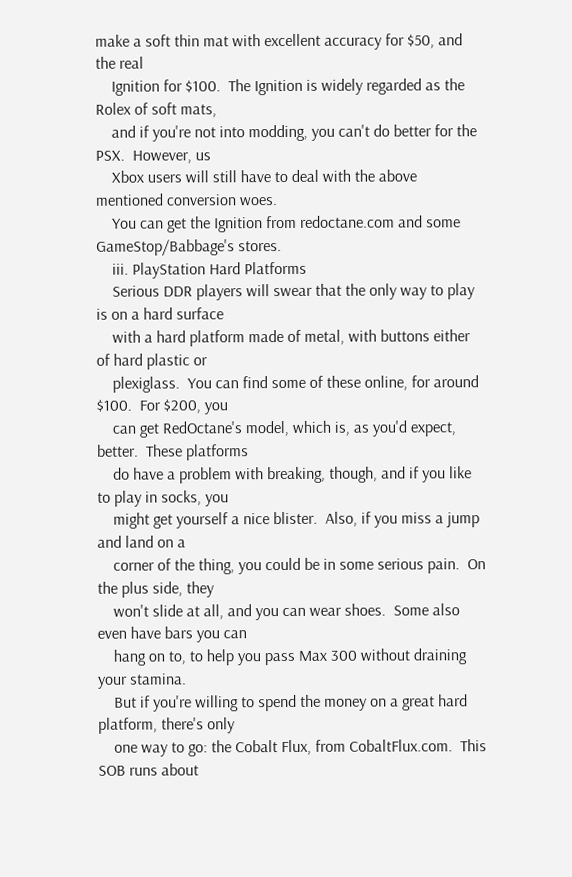make a soft thin mat with excellent accuracy for $50, and the real
    Ignition for $100.  The Ignition is widely regarded as the Rolex of soft mats,
    and if you're not into modding, you can't do better for the PSX.  However, us
    Xbox users will still have to deal with the above mentioned conversion woes.
    You can get the Ignition from redoctane.com and some GameStop/Babbage's stores.
    iii. PlayStation Hard Platforms
    Serious DDR players will swear that the only way to play is on a hard surface
    with a hard platform made of metal, with buttons either of hard plastic or
    plexiglass.  You can find some of these online, for around $100.  For $200, you
    can get RedOctane's model, which is, as you'd expect, better.  These platforms
    do have a problem with breaking, though, and if you like to play in socks, you
    might get yourself a nice blister.  Also, if you miss a jump and land on a
    corner of the thing, you could be in some serious pain.  On the plus side, they
    won't slide at all, and you can wear shoes.  Some also even have bars you can
    hang on to, to help you pass Max 300 without draining your stamina.
    But if you're willing to spend the money on a great hard platform, there's only
    one way to go: the Cobalt Flux, from CobaltFlux.com.  This SOB runs about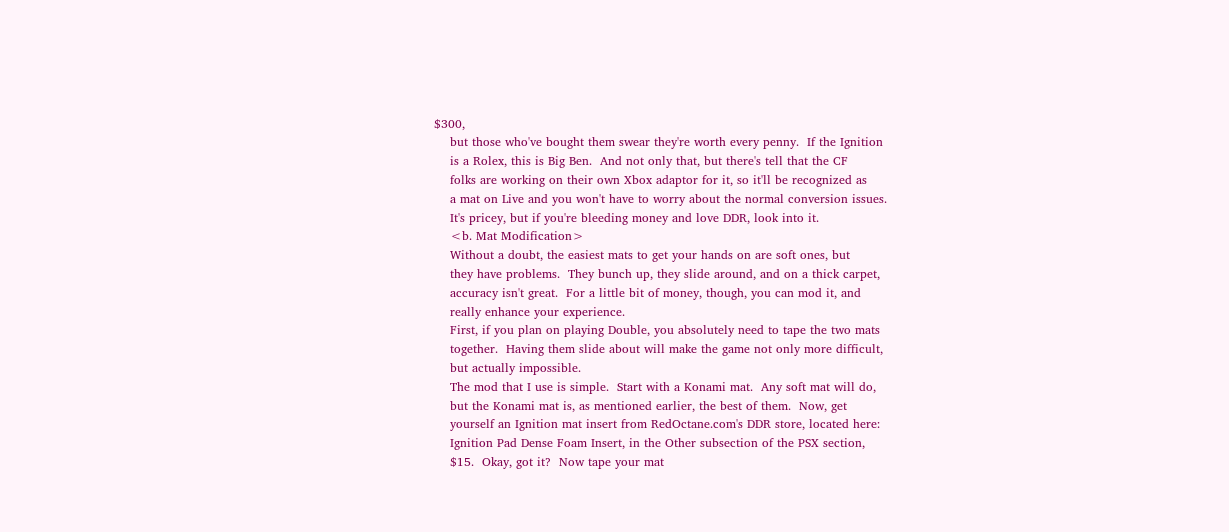$300,
    but those who've bought them swear they're worth every penny.  If the Ignition
    is a Rolex, this is Big Ben.  And not only that, but there's tell that the CF
    folks are working on their own Xbox adaptor for it, so it'll be recognized as
    a mat on Live and you won't have to worry about the normal conversion issues.
    It's pricey, but if you're bleeding money and love DDR, look into it.
    <b. Mat Modification>
    Without a doubt, the easiest mats to get your hands on are soft ones, but
    they have problems.  They bunch up, they slide around, and on a thick carpet,
    accuracy isn't great.  For a little bit of money, though, you can mod it, and
    really enhance your experience.
    First, if you plan on playing Double, you absolutely need to tape the two mats
    together.  Having them slide about will make the game not only more difficult,
    but actually impossible.
    The mod that I use is simple.  Start with a Konami mat.  Any soft mat will do,
    but the Konami mat is, as mentioned earlier, the best of them.  Now, get
    yourself an Ignition mat insert from RedOctane.com's DDR store, located here:
    Ignition Pad Dense Foam Insert, in the Other subsection of the PSX section,
    $15.  Okay, got it?  Now tape your mat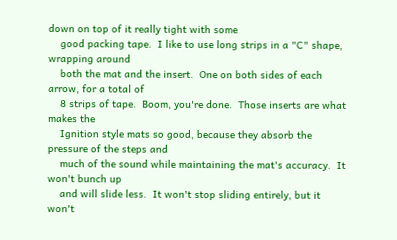down on top of it really tight with some
    good packing tape.  I like to use long strips in a "C" shape, wrapping around
    both the mat and the insert.  One on both sides of each arrow, for a total of
    8 strips of tape.  Boom, you're done.  Those inserts are what makes the
    Ignition style mats so good, because they absorb the pressure of the steps and
    much of the sound while maintaining the mat's accuracy.  It won't bunch up
    and will slide less.  It won't stop sliding entirely, but it won't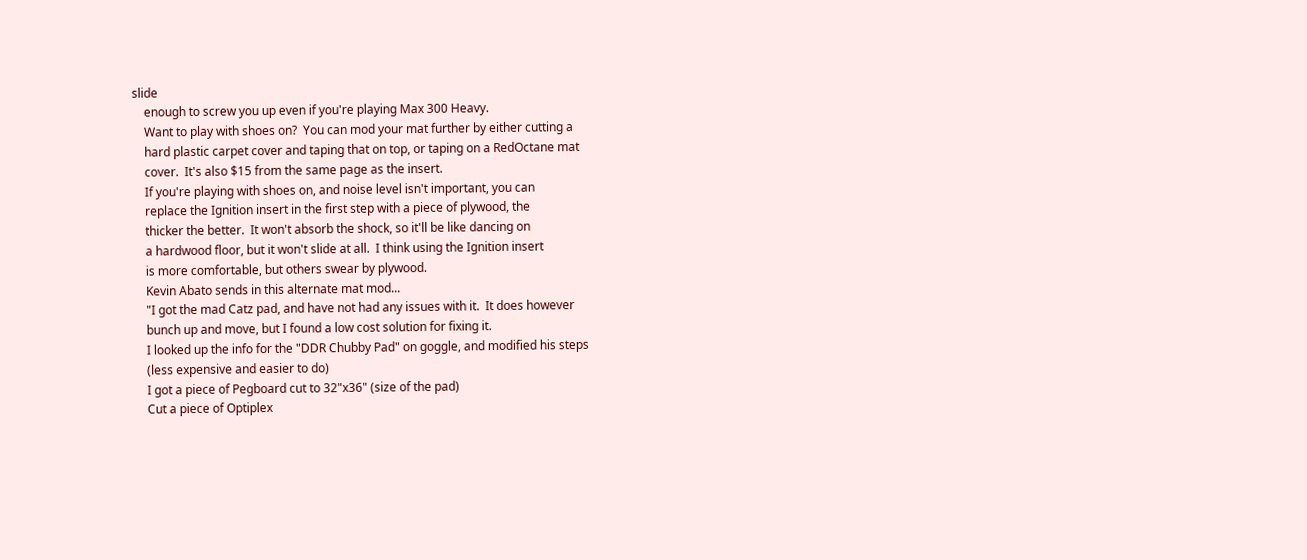slide
    enough to screw you up even if you're playing Max 300 Heavy.
    Want to play with shoes on?  You can mod your mat further by either cutting a
    hard plastic carpet cover and taping that on top, or taping on a RedOctane mat
    cover.  It's also $15 from the same page as the insert.
    If you're playing with shoes on, and noise level isn't important, you can
    replace the Ignition insert in the first step with a piece of plywood, the
    thicker the better.  It won't absorb the shock, so it'll be like dancing on
    a hardwood floor, but it won't slide at all.  I think using the Ignition insert
    is more comfortable, but others swear by plywood.
    Kevin Abato sends in this alternate mat mod...
    "I got the mad Catz pad, and have not had any issues with it.  It does however
    bunch up and move, but I found a low cost solution for fixing it.
    I looked up the info for the "DDR Chubby Pad" on goggle, and modified his steps
    (less expensive and easier to do)
    I got a piece of Pegboard cut to 32"x36" (size of the pad)
    Cut a piece of Optiplex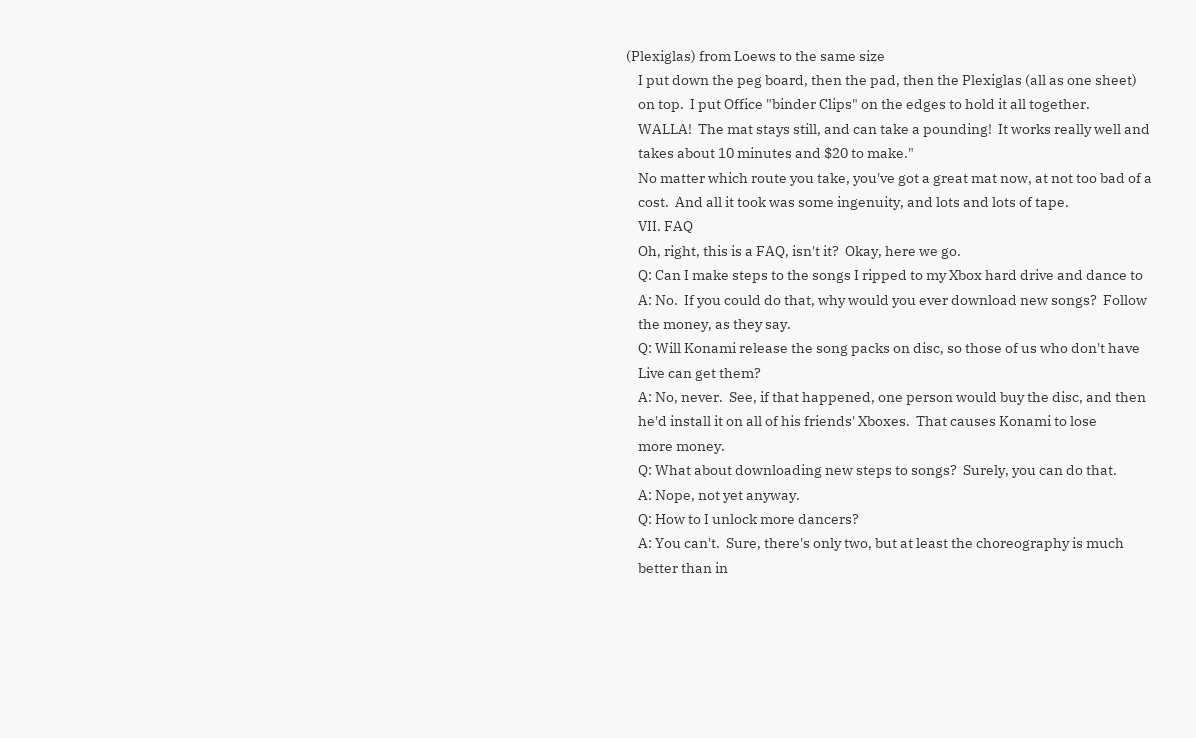(Plexiglas) from Loews to the same size
    I put down the peg board, then the pad, then the Plexiglas (all as one sheet)
    on top.  I put Office "binder Clips" on the edges to hold it all together.
    WALLA!  The mat stays still, and can take a pounding!  It works really well and
    takes about 10 minutes and $20 to make."
    No matter which route you take, you've got a great mat now, at not too bad of a
    cost.  And all it took was some ingenuity, and lots and lots of tape.
    VII. FAQ
    Oh, right, this is a FAQ, isn't it?  Okay, here we go.
    Q: Can I make steps to the songs I ripped to my Xbox hard drive and dance to
    A: No.  If you could do that, why would you ever download new songs?  Follow
    the money, as they say.
    Q: Will Konami release the song packs on disc, so those of us who don't have
    Live can get them?
    A: No, never.  See, if that happened, one person would buy the disc, and then
    he'd install it on all of his friends' Xboxes.  That causes Konami to lose
    more money.
    Q: What about downloading new steps to songs?  Surely, you can do that.
    A: Nope, not yet anyway.
    Q: How to I unlock more dancers?
    A: You can't.  Sure, there's only two, but at least the choreography is much
    better than in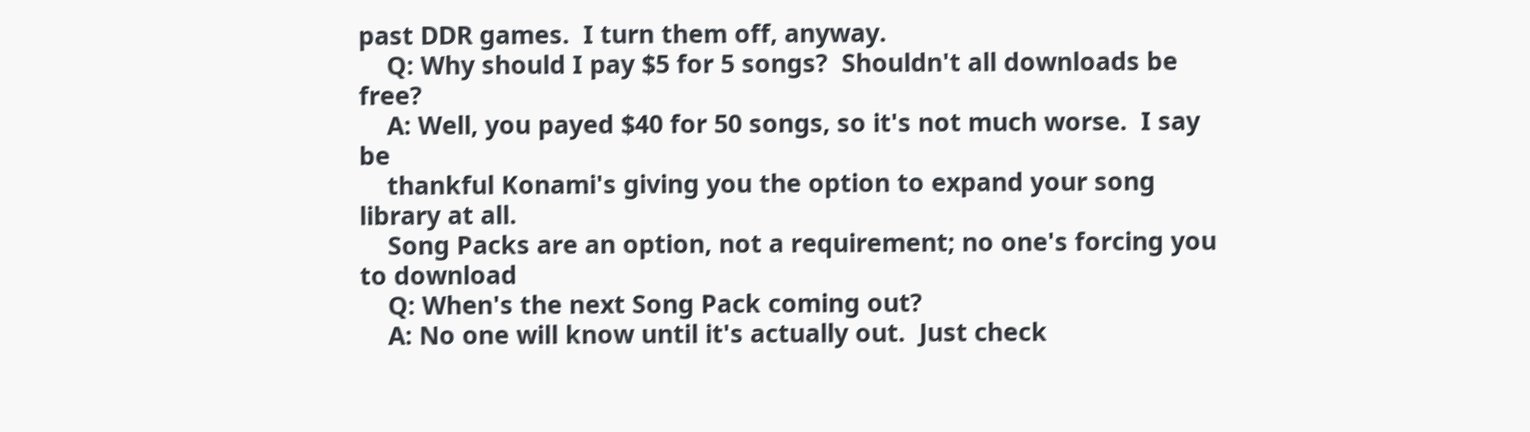past DDR games.  I turn them off, anyway.
    Q: Why should I pay $5 for 5 songs?  Shouldn't all downloads be free?
    A: Well, you payed $40 for 50 songs, so it's not much worse.  I say be
    thankful Konami's giving you the option to expand your song library at all.
    Song Packs are an option, not a requirement; no one's forcing you to download
    Q: When's the next Song Pack coming out?
    A: No one will know until it's actually out.  Just check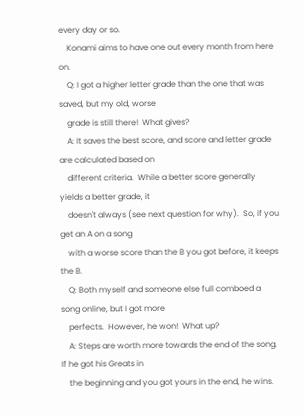every day or so.
    Konami aims to have one out every month from here on.
    Q: I got a higher letter grade than the one that was saved, but my old, worse
    grade is still there!  What gives?
    A: It saves the best score, and score and letter grade are calculated based on
    different criteria.  While a better score generally yields a better grade, it
    doesn't always (see next question for why).  So, if you get an A on a song
    with a worse score than the B you got before, it keeps the B.
    Q: Both myself and someone else full comboed a song online, but I got more
    perfects.  However, he won!  What up?
    A: Steps are worth more towards the end of the song.  If he got his Greats in
    the beginning and you got yours in the end, he wins.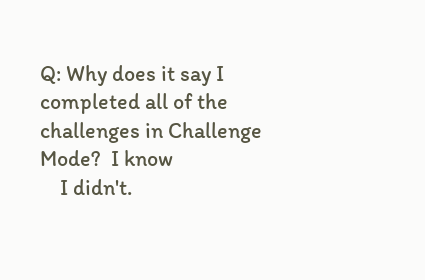Q: Why does it say I completed all of the challenges in Challenge Mode?  I know
    I didn't.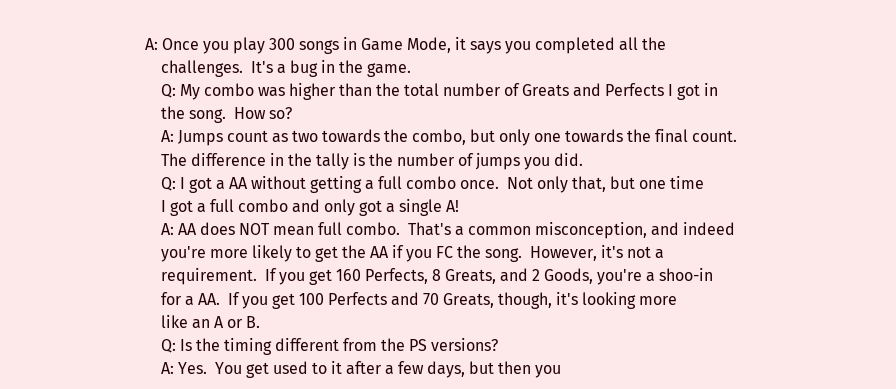A: Once you play 300 songs in Game Mode, it says you completed all the
    challenges.  It's a bug in the game.
    Q: My combo was higher than the total number of Greats and Perfects I got in
    the song.  How so?
    A: Jumps count as two towards the combo, but only one towards the final count.
    The difference in the tally is the number of jumps you did.
    Q: I got a AA without getting a full combo once.  Not only that, but one time
    I got a full combo and only got a single A!
    A: AA does NOT mean full combo.  That's a common misconception, and indeed
    you're more likely to get the AA if you FC the song.  However, it's not a
    requirement.  If you get 160 Perfects, 8 Greats, and 2 Goods, you're a shoo-in
    for a AA.  If you get 100 Perfects and 70 Greats, though, it's looking more
    like an A or B.
    Q: Is the timing different from the PS versions?
    A: Yes.  You get used to it after a few days, but then you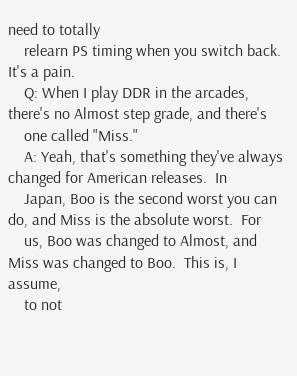need to totally
    relearn PS timing when you switch back.  It's a pain.
    Q: When I play DDR in the arcades, there's no Almost step grade, and there's
    one called "Miss."
    A: Yeah, that's something they've always changed for American releases.  In
    Japan, Boo is the second worst you can do, and Miss is the absolute worst.  For
    us, Boo was changed to Almost, and Miss was changed to Boo.  This is, I assume,
    to not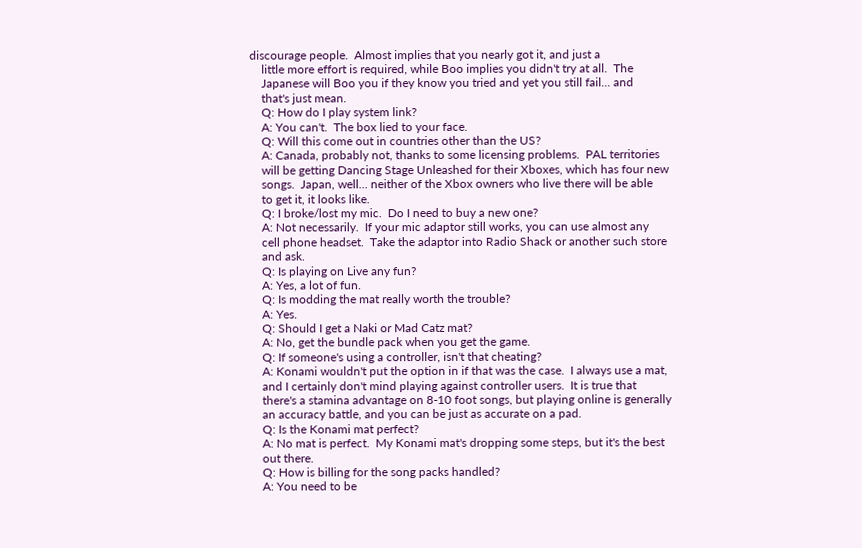discourage people.  Almost implies that you nearly got it, and just a
    little more effort is required, while Boo implies you didn't try at all.  The
    Japanese will Boo you if they know you tried and yet you still fail... and
    that's just mean.
    Q: How do I play system link?
    A: You can't.  The box lied to your face.
    Q: Will this come out in countries other than the US?
    A: Canada, probably not, thanks to some licensing problems.  PAL territories
    will be getting Dancing Stage Unleashed for their Xboxes, which has four new
    songs.  Japan, well... neither of the Xbox owners who live there will be able
    to get it, it looks like.
    Q: I broke/lost my mic.  Do I need to buy a new one?
    A: Not necessarily.  If your mic adaptor still works, you can use almost any
    cell phone headset.  Take the adaptor into Radio Shack or another such store
    and ask.
    Q: Is playing on Live any fun?
    A: Yes, a lot of fun.
    Q: Is modding the mat really worth the trouble?
    A: Yes.
    Q: Should I get a Naki or Mad Catz mat?
    A: No, get the bundle pack when you get the game.
    Q: If someone's using a controller, isn't that cheating?
    A: Konami wouldn't put the option in if that was the case.  I always use a mat,
    and I certainly don't mind playing against controller users.  It is true that
    there's a stamina advantage on 8-10 foot songs, but playing online is generally
    an accuracy battle, and you can be just as accurate on a pad.
    Q: Is the Konami mat perfect?
    A: No mat is perfect.  My Konami mat's dropping some steps, but it's the best
    out there.
    Q: How is billing for the song packs handled?
    A: You need to be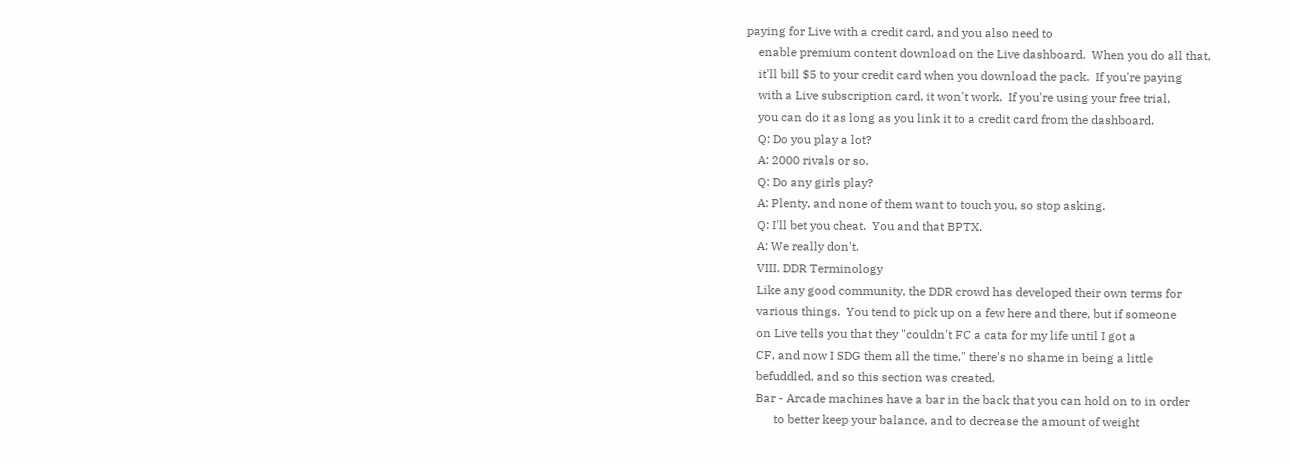paying for Live with a credit card, and you also need to
    enable premium content download on the Live dashboard.  When you do all that,
    it'll bill $5 to your credit card when you download the pack.  If you're paying
    with a Live subscription card, it won't work.  If you're using your free trial,
    you can do it as long as you link it to a credit card from the dashboard.
    Q: Do you play a lot?
    A: 2000 rivals or so.
    Q: Do any girls play?
    A: Plenty, and none of them want to touch you, so stop asking.
    Q: I'll bet you cheat.  You and that BPTX.
    A: We really don't.
    VIII. DDR Terminology
    Like any good community, the DDR crowd has developed their own terms for
    various things.  You tend to pick up on a few here and there, but if someone
    on Live tells you that they "couldn't FC a cata for my life until I got a
    CF, and now I SDG them all the time," there's no shame in being a little
    befuddled, and so this section was created.
    Bar - Arcade machines have a bar in the back that you can hold on to in order
          to better keep your balance, and to decrease the amount of weight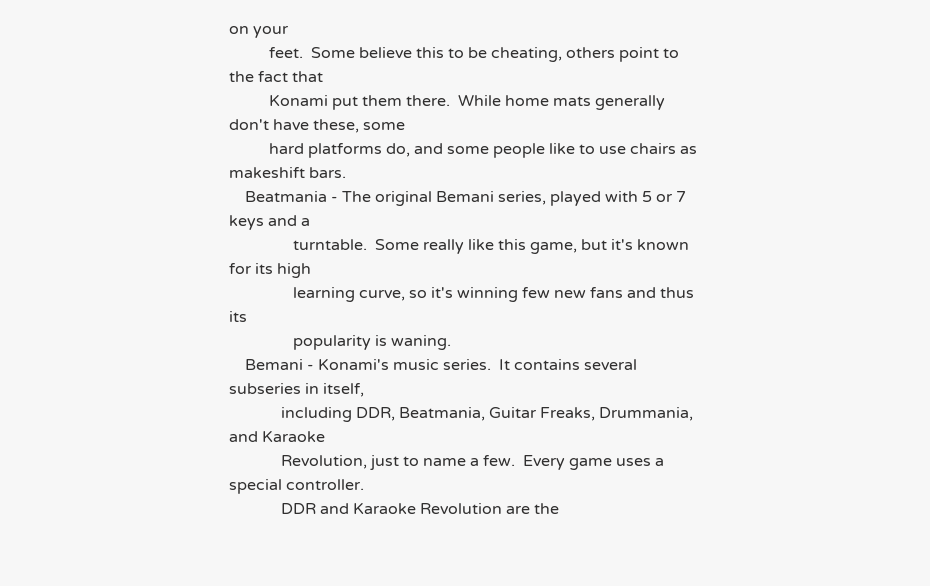on your
          feet.  Some believe this to be cheating, others point to the fact that
          Konami put them there.  While home mats generally don't have these, some
          hard platforms do, and some people like to use chairs as makeshift bars.
    Beatmania - The original Bemani series, played with 5 or 7 keys and a
                turntable.  Some really like this game, but it's known for its high
                learning curve, so it's winning few new fans and thus its
                popularity is waning.
    Bemani - Konami's music series.  It contains several subseries in itself,
             including DDR, Beatmania, Guitar Freaks, Drummania, and Karaoke
             Revolution, just to name a few.  Every game uses a special controller.
             DDR and Karaoke Revolution are the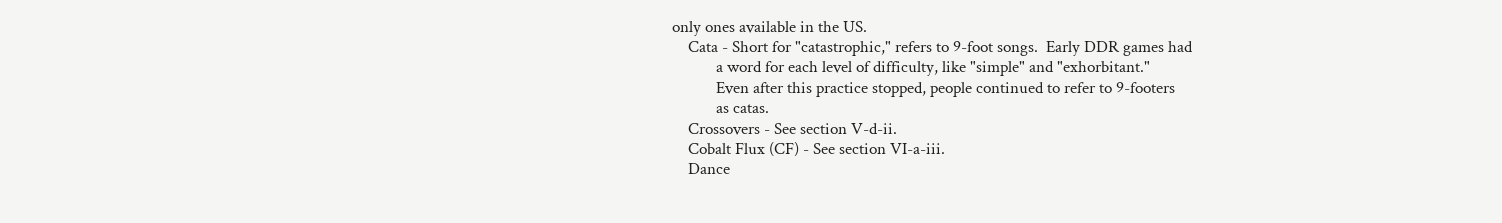only ones available in the US.
    Cata - Short for "catastrophic," refers to 9-foot songs.  Early DDR games had
           a word for each level of difficulty, like "simple" and "exhorbitant."
           Even after this practice stopped, people continued to refer to 9-footers
           as catas.
    Crossovers - See section V-d-ii.
    Cobalt Flux (CF) - See section VI-a-iii.
    Dance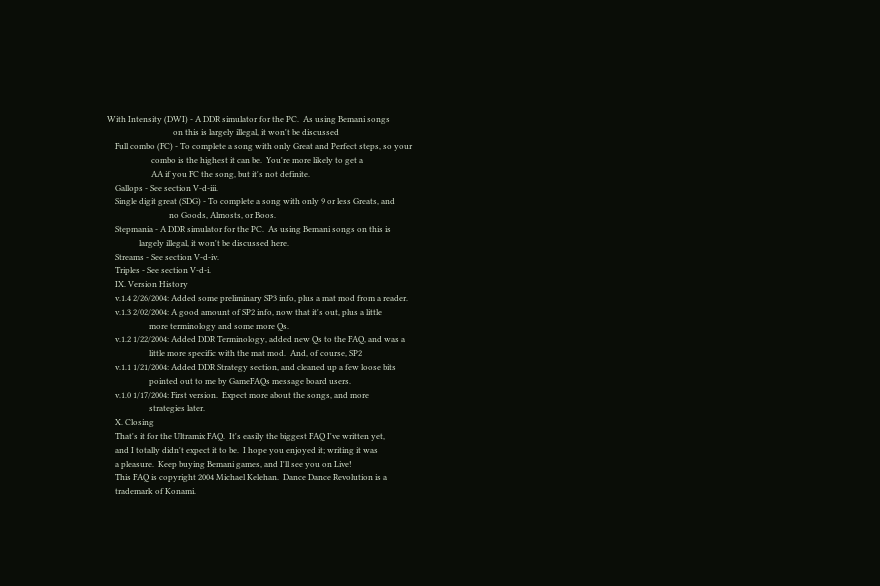With Intensity (DWI) - A DDR simulator for the PC.  As using Bemani songs
                                 on this is largely illegal, it won't be discussed
    Full combo (FC) - To complete a song with only Great and Perfect steps, so your
                      combo is the highest it can be.  You're more likely to get a
                      AA if you FC the song, but it's not definite.
    Gallops - See section V-d-iii.
    Single digit great (SDG) - To complete a song with only 9 or less Greats, and
                               no Goods, Almosts, or Boos.
    Stepmania - A DDR simulator for the PC.  As using Bemani songs on this is
                largely illegal, it won't be discussed here.
    Streams - See section V-d-iv.
    Triples - See section V-d-i.
    IX. Version History
    v.1.4 2/26/2004: Added some preliminary SP3 info, plus a mat mod from a reader.
    v.1.3 2/02/2004: A good amount of SP2 info, now that it's out, plus a little
                     more terminology and some more Qs.
    v.1.2 1/22/2004: Added DDR Terminology, added new Qs to the FAQ, and was a
                     little more specific with the mat mod.  And, of course, SP2
    v.1.1 1/21/2004: Added DDR Strategy section, and cleaned up a few loose bits
                     pointed out to me by GameFAQs message board users.
    v.1.0 1/17/2004: First version.  Expect more about the songs, and more
                     strategies later.
    X. Closing
    That's it for the Ultramix FAQ.  It's easily the biggest FAQ I've written yet,
    and I totally didn't expect it to be.  I hope you enjoyed it; writing it was
    a pleasure.  Keep buying Bemani games, and I'll see you on Live!
    This FAQ is copyright 2004 Michael Kelehan.  Dance Dance Revolution is a
    trademark of Konami.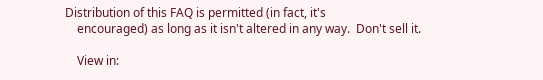Distribution of this FAQ is permitted (in fact, it's
    encouraged) as long as it isn't altered in any way.  Don't sell it.

    View in: